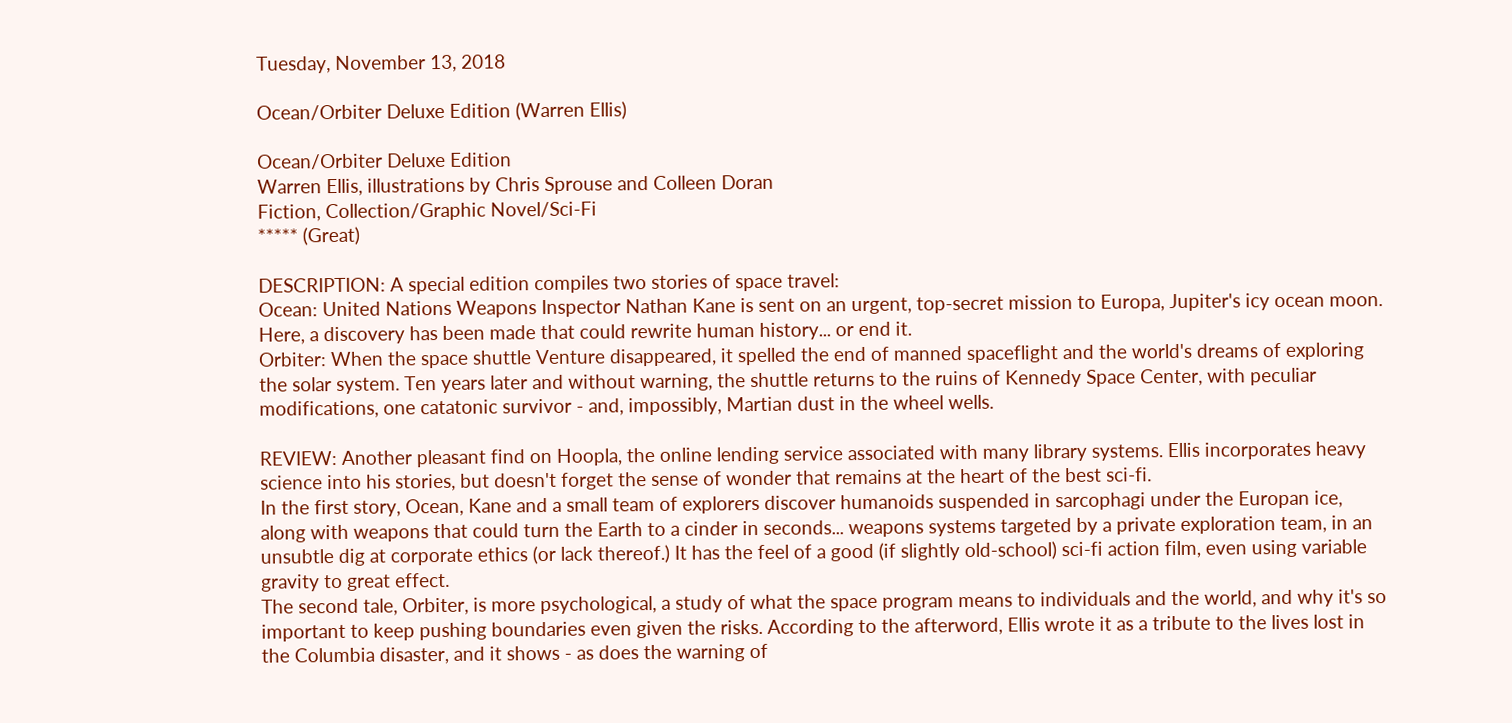Tuesday, November 13, 2018

Ocean/Orbiter Deluxe Edition (Warren Ellis)

Ocean/Orbiter Deluxe Edition
Warren Ellis, illustrations by Chris Sprouse and Colleen Doran
Fiction, Collection/Graphic Novel/Sci-Fi
***** (Great)

DESCRIPTION: A special edition compiles two stories of space travel:
Ocean: United Nations Weapons Inspector Nathan Kane is sent on an urgent, top-secret mission to Europa, Jupiter's icy ocean moon. Here, a discovery has been made that could rewrite human history... or end it.
Orbiter: When the space shuttle Venture disappeared, it spelled the end of manned spaceflight and the world's dreams of exploring the solar system. Ten years later and without warning, the shuttle returns to the ruins of Kennedy Space Center, with peculiar modifications, one catatonic survivor - and, impossibly, Martian dust in the wheel wells.

REVIEW: Another pleasant find on Hoopla, the online lending service associated with many library systems. Ellis incorporates heavy science into his stories, but doesn't forget the sense of wonder that remains at the heart of the best sci-fi.
In the first story, Ocean, Kane and a small team of explorers discover humanoids suspended in sarcophagi under the Europan ice, along with weapons that could turn the Earth to a cinder in seconds... weapons systems targeted by a private exploration team, in an unsubtle dig at corporate ethics (or lack thereof.) It has the feel of a good (if slightly old-school) sci-fi action film, even using variable gravity to great effect.
The second tale, Orbiter, is more psychological, a study of what the space program means to individuals and the world, and why it's so important to keep pushing boundaries even given the risks. According to the afterword, Ellis wrote it as a tribute to the lives lost in the Columbia disaster, and it shows - as does the warning of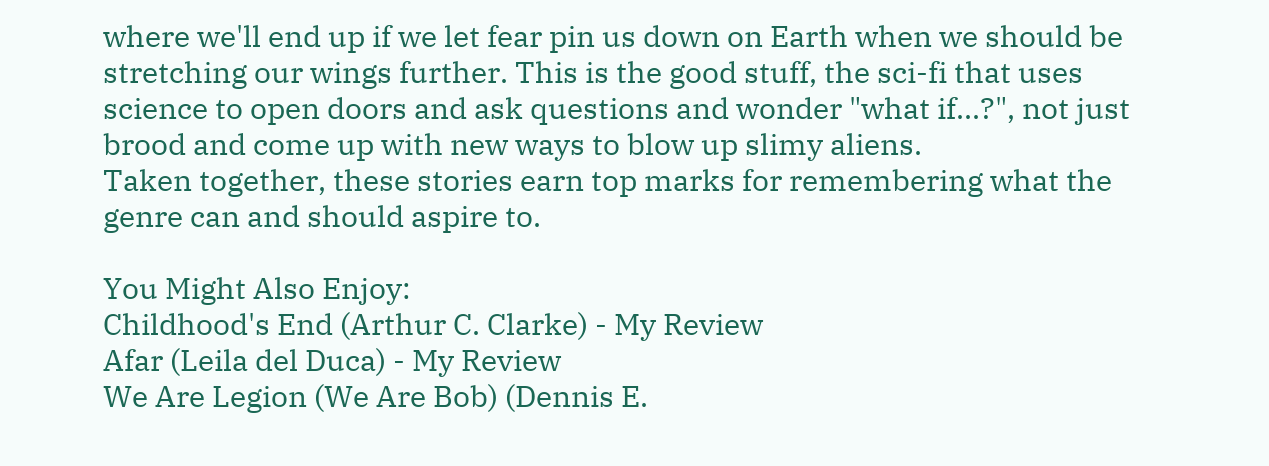where we'll end up if we let fear pin us down on Earth when we should be stretching our wings further. This is the good stuff, the sci-fi that uses science to open doors and ask questions and wonder "what if...?", not just brood and come up with new ways to blow up slimy aliens.
Taken together, these stories earn top marks for remembering what the genre can and should aspire to.

You Might Also Enjoy:
Childhood's End (Arthur C. Clarke) - My Review
Afar (Leila del Duca) - My Review
We Are Legion (We Are Bob) (Dennis E.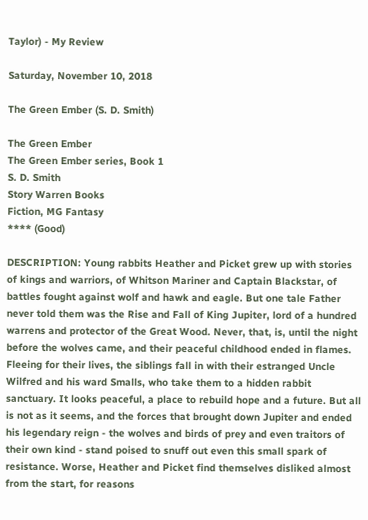Taylor) - My Review

Saturday, November 10, 2018

The Green Ember (S. D. Smith)

The Green Ember
The Green Ember series, Book 1
S. D. Smith
Story Warren Books
Fiction, MG Fantasy
**** (Good)

DESCRIPTION: Young rabbits Heather and Picket grew up with stories of kings and warriors, of Whitson Mariner and Captain Blackstar, of battles fought against wolf and hawk and eagle. But one tale Father never told them was the Rise and Fall of King Jupiter, lord of a hundred warrens and protector of the Great Wood. Never, that, is, until the night before the wolves came, and their peaceful childhood ended in flames.
Fleeing for their lives, the siblings fall in with their estranged Uncle Wilfred and his ward Smalls, who take them to a hidden rabbit sanctuary. It looks peaceful, a place to rebuild hope and a future. But all is not as it seems, and the forces that brought down Jupiter and ended his legendary reign - the wolves and birds of prey and even traitors of their own kind - stand poised to snuff out even this small spark of resistance. Worse, Heather and Picket find themselves disliked almost from the start, for reasons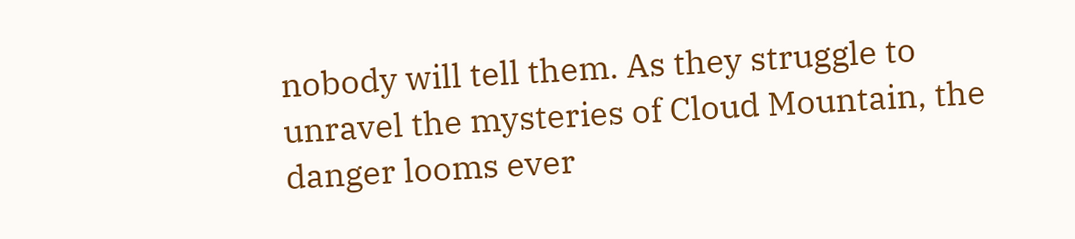nobody will tell them. As they struggle to unravel the mysteries of Cloud Mountain, the danger looms ever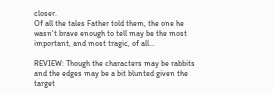closer.
Of all the tales Father told them, the one he wasn't brave enough to tell may be the most important, and most tragic, of all...

REVIEW: Though the characters may be rabbits and the edges may be a bit blunted given the target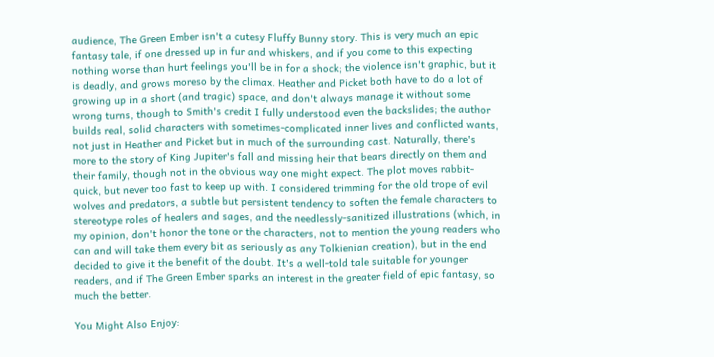audience, The Green Ember isn't a cutesy Fluffy Bunny story. This is very much an epic fantasy tale, if one dressed up in fur and whiskers, and if you come to this expecting nothing worse than hurt feelings you'll be in for a shock; the violence isn't graphic, but it is deadly, and grows moreso by the climax. Heather and Picket both have to do a lot of growing up in a short (and tragic) space, and don't always manage it without some wrong turns, though to Smith's credit I fully understood even the backslides; the author builds real, solid characters with sometimes-complicated inner lives and conflicted wants, not just in Heather and Picket but in much of the surrounding cast. Naturally, there's more to the story of King Jupiter's fall and missing heir that bears directly on them and their family, though not in the obvious way one might expect. The plot moves rabbit-quick, but never too fast to keep up with. I considered trimming for the old trope of evil wolves and predators, a subtle but persistent tendency to soften the female characters to stereotype roles of healers and sages, and the needlessly-sanitized illustrations (which, in my opinion, don't honor the tone or the characters, not to mention the young readers who can and will take them every bit as seriously as any Tolkienian creation), but in the end decided to give it the benefit of the doubt. It's a well-told tale suitable for younger readers, and if The Green Ember sparks an interest in the greater field of epic fantasy, so much the better.

You Might Also Enjoy: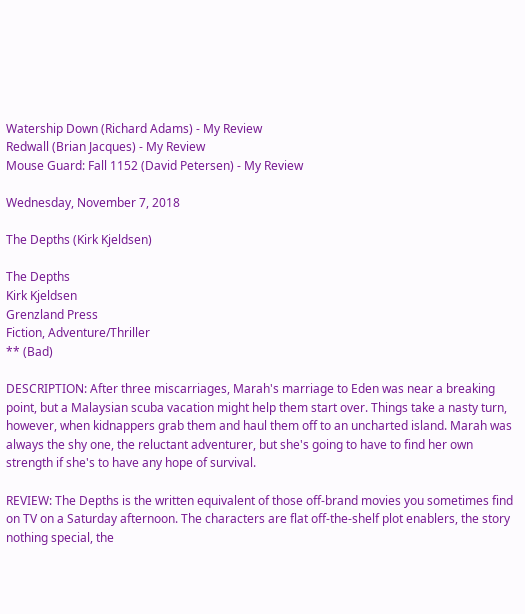Watership Down (Richard Adams) - My Review
Redwall (Brian Jacques) - My Review
Mouse Guard: Fall 1152 (David Petersen) - My Review

Wednesday, November 7, 2018

The Depths (Kirk Kjeldsen)

The Depths
Kirk Kjeldsen
Grenzland Press
Fiction, Adventure/Thriller
** (Bad)

DESCRIPTION: After three miscarriages, Marah's marriage to Eden was near a breaking point, but a Malaysian scuba vacation might help them start over. Things take a nasty turn, however, when kidnappers grab them and haul them off to an uncharted island. Marah was always the shy one, the reluctant adventurer, but she's going to have to find her own strength if she's to have any hope of survival.

REVIEW: The Depths is the written equivalent of those off-brand movies you sometimes find on TV on a Saturday afternoon. The characters are flat off-the-shelf plot enablers, the story nothing special, the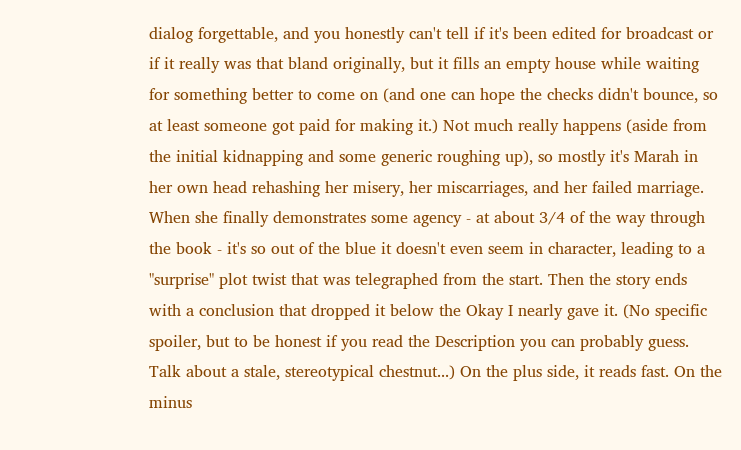dialog forgettable, and you honestly can't tell if it's been edited for broadcast or if it really was that bland originally, but it fills an empty house while waiting for something better to come on (and one can hope the checks didn't bounce, so at least someone got paid for making it.) Not much really happens (aside from the initial kidnapping and some generic roughing up), so mostly it's Marah in her own head rehashing her misery, her miscarriages, and her failed marriage. When she finally demonstrates some agency - at about 3/4 of the way through the book - it's so out of the blue it doesn't even seem in character, leading to a "surprise" plot twist that was telegraphed from the start. Then the story ends with a conclusion that dropped it below the Okay I nearly gave it. (No specific spoiler, but to be honest if you read the Description you can probably guess. Talk about a stale, stereotypical chestnut...) On the plus side, it reads fast. On the minus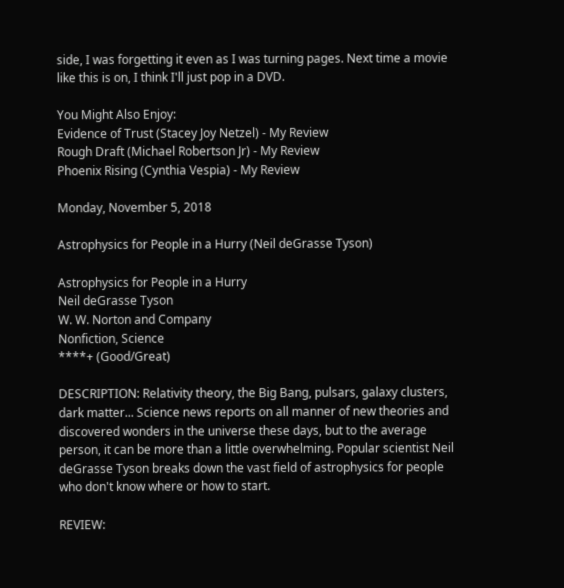side, I was forgetting it even as I was turning pages. Next time a movie like this is on, I think I'll just pop in a DVD.

You Might Also Enjoy:
Evidence of Trust (Stacey Joy Netzel) - My Review
Rough Draft (Michael Robertson Jr) - My Review
Phoenix Rising (Cynthia Vespia) - My Review

Monday, November 5, 2018

Astrophysics for People in a Hurry (Neil deGrasse Tyson)

Astrophysics for People in a Hurry
Neil deGrasse Tyson
W. W. Norton and Company
Nonfiction, Science
****+ (Good/Great)

DESCRIPTION: Relativity theory, the Big Bang, pulsars, galaxy clusters, dark matter... Science news reports on all manner of new theories and discovered wonders in the universe these days, but to the average person, it can be more than a little overwhelming. Popular scientist Neil deGrasse Tyson breaks down the vast field of astrophysics for people who don't know where or how to start.

REVIEW: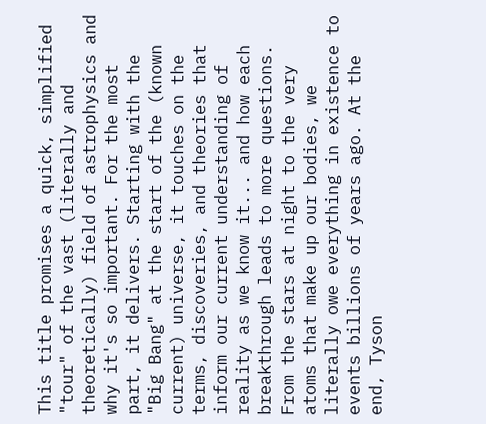This title promises a quick, simplified "tour" of the vast (literally and theoretically) field of astrophysics and why it's so important. For the most part, it delivers. Starting with the "Big Bang" at the start of the (known current) universe, it touches on the terms, discoveries, and theories that inform our current understanding of reality as we know it... and how each breakthrough leads to more questions. From the stars at night to the very atoms that make up our bodies, we literally owe everything in existence to events billions of years ago. At the end, Tyson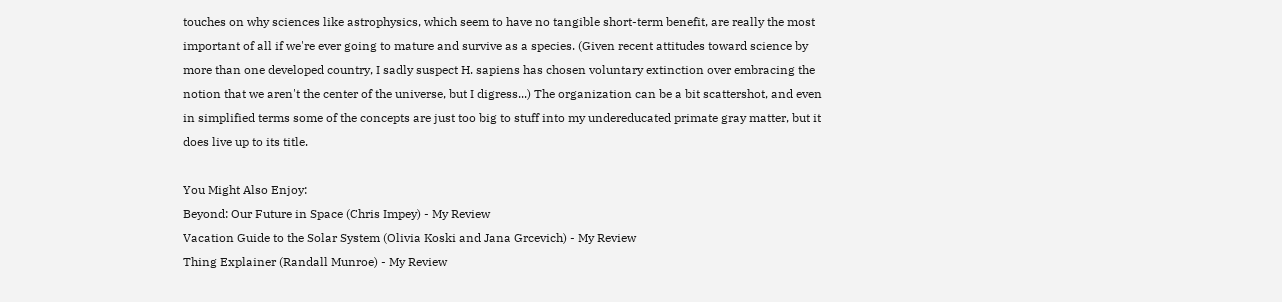touches on why sciences like astrophysics, which seem to have no tangible short-term benefit, are really the most important of all if we're ever going to mature and survive as a species. (Given recent attitudes toward science by more than one developed country, I sadly suspect H. sapiens has chosen voluntary extinction over embracing the notion that we aren't the center of the universe, but I digress...) The organization can be a bit scattershot, and even in simplified terms some of the concepts are just too big to stuff into my undereducated primate gray matter, but it does live up to its title.

You Might Also Enjoy:
Beyond: Our Future in Space (Chris Impey) - My Review
Vacation Guide to the Solar System (Olivia Koski and Jana Grcevich) - My Review
Thing Explainer (Randall Munroe) - My Review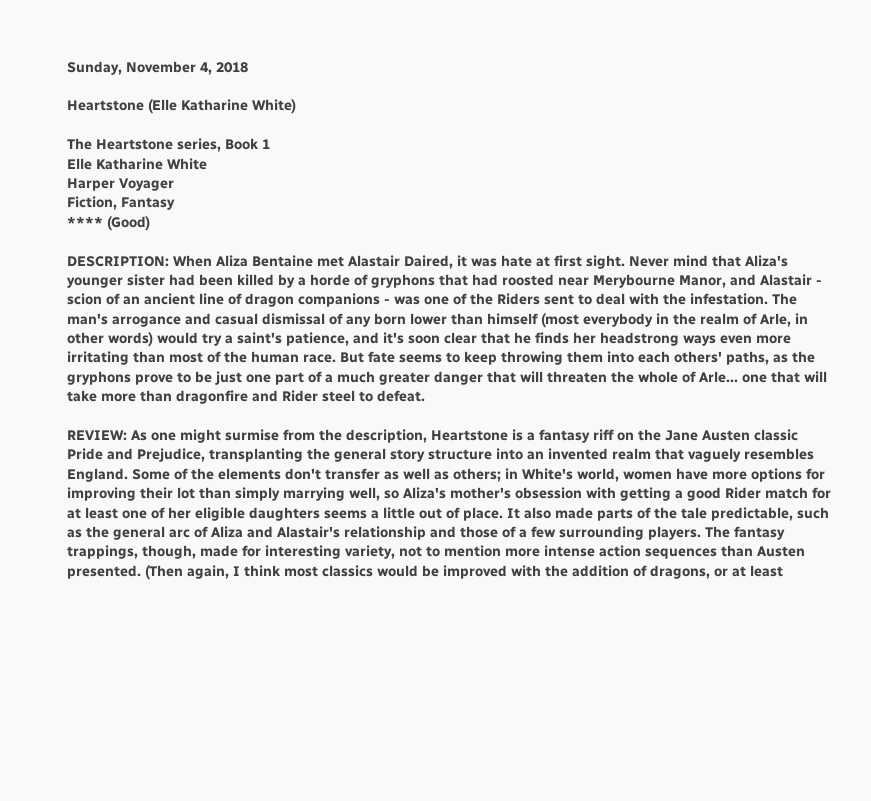Sunday, November 4, 2018

Heartstone (Elle Katharine White)

The Heartstone series, Book 1
Elle Katharine White
Harper Voyager
Fiction, Fantasy
**** (Good)

DESCRIPTION: When Aliza Bentaine met Alastair Daired, it was hate at first sight. Never mind that Aliza's younger sister had been killed by a horde of gryphons that had roosted near Merybourne Manor, and Alastair - scion of an ancient line of dragon companions - was one of the Riders sent to deal with the infestation. The man's arrogance and casual dismissal of any born lower than himself (most everybody in the realm of Arle, in other words) would try a saint's patience, and it's soon clear that he finds her headstrong ways even more irritating than most of the human race. But fate seems to keep throwing them into each others' paths, as the gryphons prove to be just one part of a much greater danger that will threaten the whole of Arle... one that will take more than dragonfire and Rider steel to defeat.

REVIEW: As one might surmise from the description, Heartstone is a fantasy riff on the Jane Austen classic Pride and Prejudice, transplanting the general story structure into an invented realm that vaguely resembles England. Some of the elements don't transfer as well as others; in White's world, women have more options for improving their lot than simply marrying well, so Aliza's mother's obsession with getting a good Rider match for at least one of her eligible daughters seems a little out of place. It also made parts of the tale predictable, such as the general arc of Aliza and Alastair's relationship and those of a few surrounding players. The fantasy trappings, though, made for interesting variety, not to mention more intense action sequences than Austen presented. (Then again, I think most classics would be improved with the addition of dragons, or at least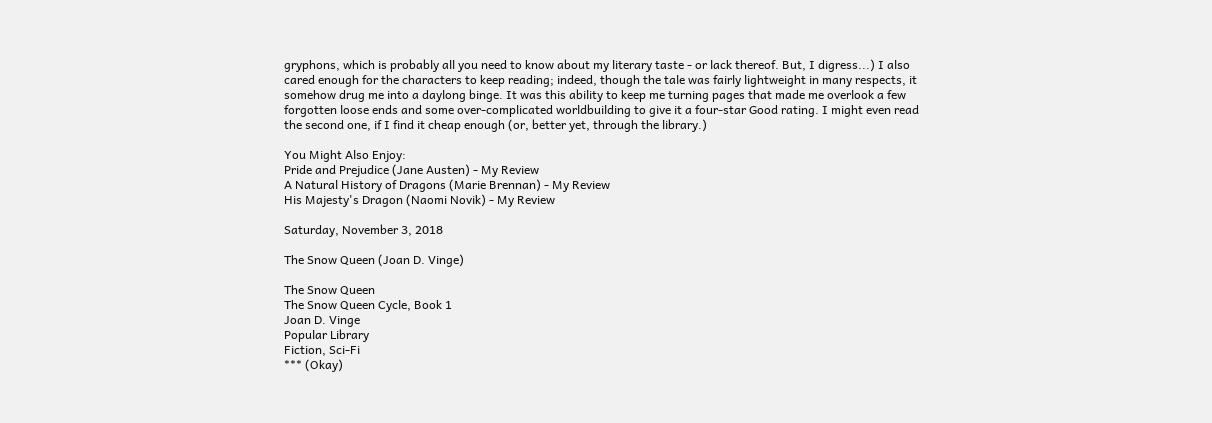gryphons, which is probably all you need to know about my literary taste - or lack thereof. But, I digress...) I also cared enough for the characters to keep reading; indeed, though the tale was fairly lightweight in many respects, it somehow drug me into a daylong binge. It was this ability to keep me turning pages that made me overlook a few forgotten loose ends and some over-complicated worldbuilding to give it a four-star Good rating. I might even read the second one, if I find it cheap enough (or, better yet, through the library.)

You Might Also Enjoy:
Pride and Prejudice (Jane Austen) - My Review
A Natural History of Dragons (Marie Brennan) - My Review
His Majesty's Dragon (Naomi Novik) - My Review

Saturday, November 3, 2018

The Snow Queen (Joan D. Vinge)

The Snow Queen
The Snow Queen Cycle, Book 1
Joan D. Vinge
Popular Library
Fiction, Sci-Fi
*** (Okay)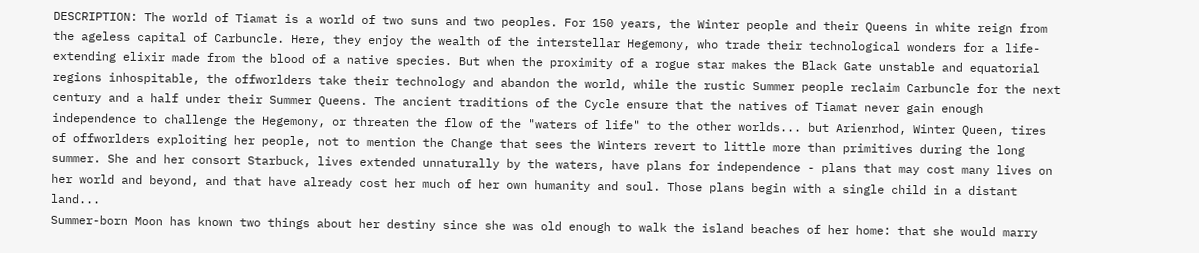DESCRIPTION: The world of Tiamat is a world of two suns and two peoples. For 150 years, the Winter people and their Queens in white reign from the ageless capital of Carbuncle. Here, they enjoy the wealth of the interstellar Hegemony, who trade their technological wonders for a life-extending elixir made from the blood of a native species. But when the proximity of a rogue star makes the Black Gate unstable and equatorial regions inhospitable, the offworlders take their technology and abandon the world, while the rustic Summer people reclaim Carbuncle for the next century and a half under their Summer Queens. The ancient traditions of the Cycle ensure that the natives of Tiamat never gain enough independence to challenge the Hegemony, or threaten the flow of the "waters of life" to the other worlds... but Arienrhod, Winter Queen, tires of offworlders exploiting her people, not to mention the Change that sees the Winters revert to little more than primitives during the long summer. She and her consort Starbuck, lives extended unnaturally by the waters, have plans for independence - plans that may cost many lives on her world and beyond, and that have already cost her much of her own humanity and soul. Those plans begin with a single child in a distant land...
Summer-born Moon has known two things about her destiny since she was old enough to walk the island beaches of her home: that she would marry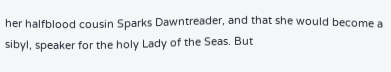her halfblood cousin Sparks Dawntreader, and that she would become a sibyl, speaker for the holy Lady of the Seas. But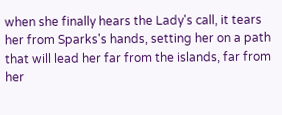when she finally hears the Lady's call, it tears her from Sparks's hands, setting her on a path that will lead her far from the islands, far from her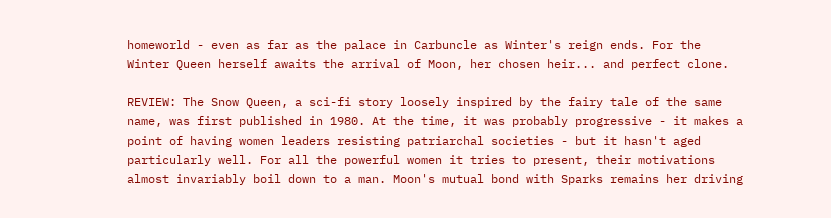homeworld - even as far as the palace in Carbuncle as Winter's reign ends. For the Winter Queen herself awaits the arrival of Moon, her chosen heir... and perfect clone.

REVIEW: The Snow Queen, a sci-fi story loosely inspired by the fairy tale of the same name, was first published in 1980. At the time, it was probably progressive - it makes a point of having women leaders resisting patriarchal societies - but it hasn't aged particularly well. For all the powerful women it tries to present, their motivations almost invariably boil down to a man. Moon's mutual bond with Sparks remains her driving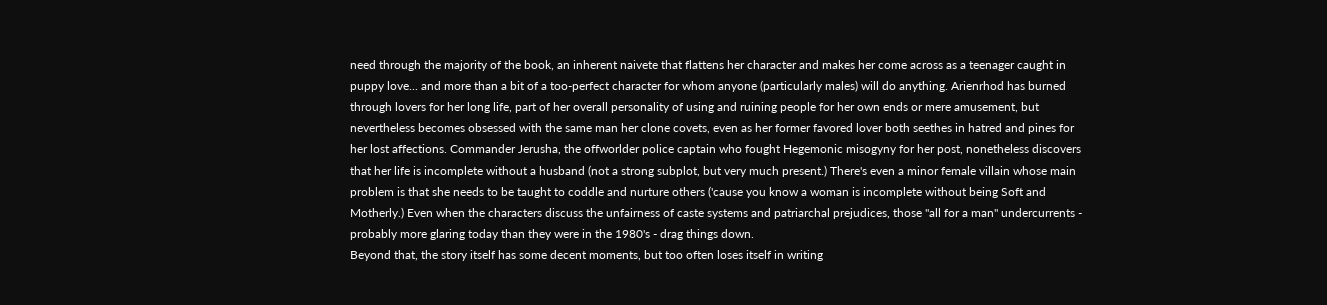need through the majority of the book, an inherent naivete that flattens her character and makes her come across as a teenager caught in puppy love... and more than a bit of a too-perfect character for whom anyone (particularly males) will do anything. Arienrhod has burned through lovers for her long life, part of her overall personality of using and ruining people for her own ends or mere amusement, but nevertheless becomes obsessed with the same man her clone covets, even as her former favored lover both seethes in hatred and pines for her lost affections. Commander Jerusha, the offworlder police captain who fought Hegemonic misogyny for her post, nonetheless discovers that her life is incomplete without a husband (not a strong subplot, but very much present.) There's even a minor female villain whose main problem is that she needs to be taught to coddle and nurture others ('cause you know a woman is incomplete without being Soft and Motherly.) Even when the characters discuss the unfairness of caste systems and patriarchal prejudices, those "all for a man" undercurrents - probably more glaring today than they were in the 1980's - drag things down.
Beyond that, the story itself has some decent moments, but too often loses itself in writing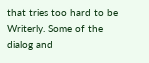that tries too hard to be Writerly. Some of the dialog and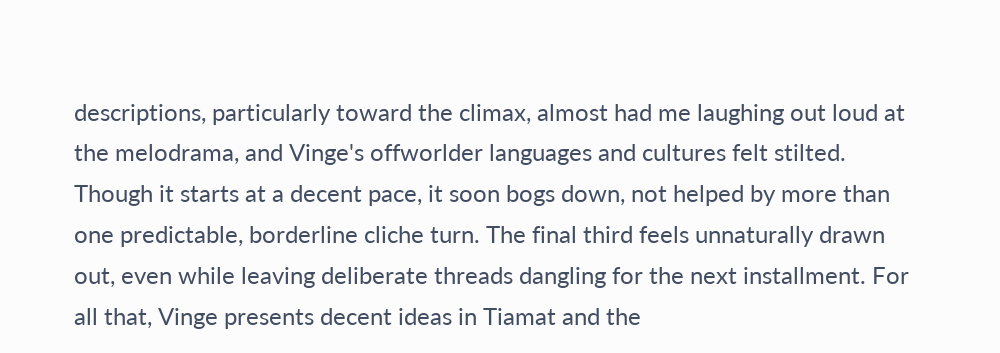descriptions, particularly toward the climax, almost had me laughing out loud at the melodrama, and Vinge's offworlder languages and cultures felt stilted. Though it starts at a decent pace, it soon bogs down, not helped by more than one predictable, borderline cliche turn. The final third feels unnaturally drawn out, even while leaving deliberate threads dangling for the next installment. For all that, Vinge presents decent ideas in Tiamat and the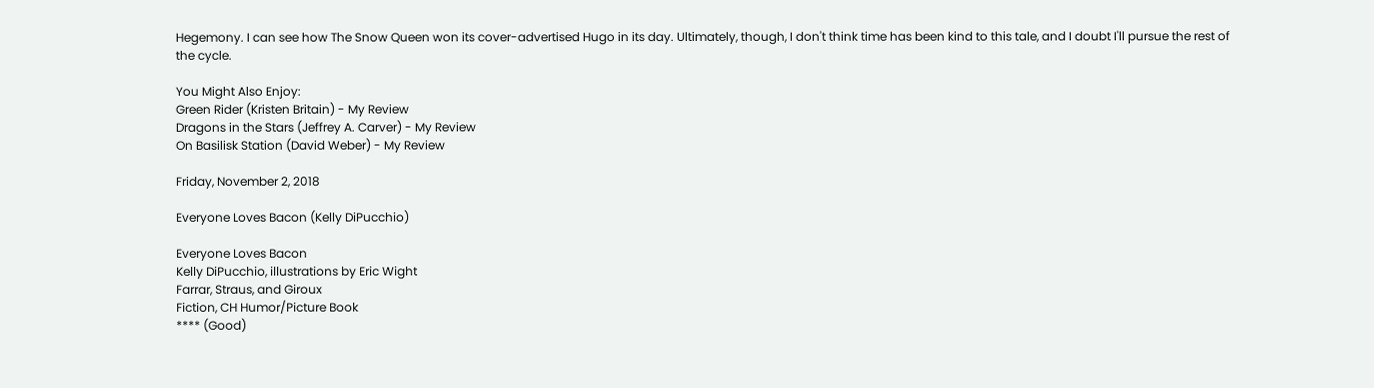Hegemony. I can see how The Snow Queen won its cover-advertised Hugo in its day. Ultimately, though, I don't think time has been kind to this tale, and I doubt I'll pursue the rest of the cycle.

You Might Also Enjoy:
Green Rider (Kristen Britain) - My Review
Dragons in the Stars (Jeffrey A. Carver) - My Review
On Basilisk Station (David Weber) - My Review

Friday, November 2, 2018

Everyone Loves Bacon (Kelly DiPucchio)

Everyone Loves Bacon
Kelly DiPucchio, illustrations by Eric Wight
Farrar, Straus, and Giroux
Fiction, CH Humor/Picture Book
**** (Good)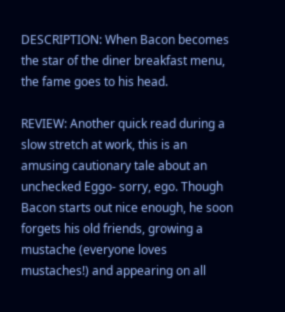DESCRIPTION: When Bacon becomes the star of the diner breakfast menu, the fame goes to his head.

REVIEW: Another quick read during a slow stretch at work, this is an amusing cautionary tale about an unchecked Eggo- sorry, ego. Though Bacon starts out nice enough, he soon forgets his old friends, growing a mustache (everyone loves mustaches!) and appearing on all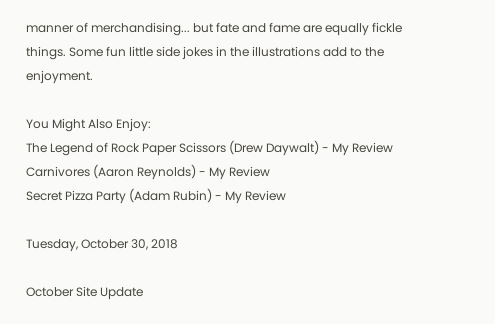manner of merchandising... but fate and fame are equally fickle things. Some fun little side jokes in the illustrations add to the enjoyment.

You Might Also Enjoy:
The Legend of Rock Paper Scissors (Drew Daywalt) - My Review
Carnivores (Aaron Reynolds) - My Review
Secret Pizza Party (Adam Rubin) - My Review

Tuesday, October 30, 2018

October Site Update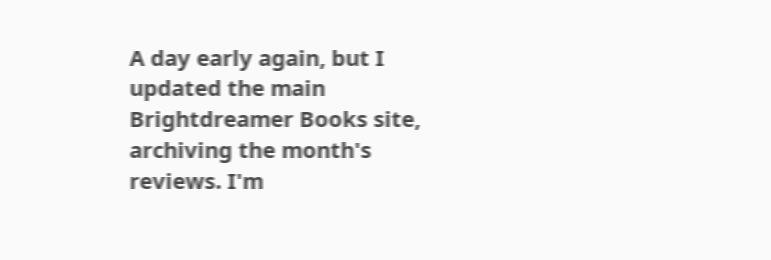A day early again, but I updated the main Brightdreamer Books site, archiving the month's reviews. I'm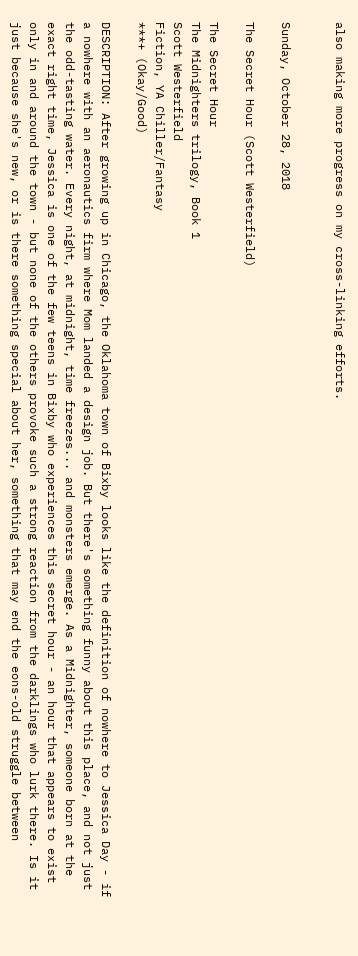also making more progress on my cross-linking efforts.


Sunday, October 28, 2018

The Secret Hour (Scott Westerfield)

The Secret Hour
The Midnighters trilogy, Book 1
Scott Westerfield
Fiction, YA Chiller/Fantasy
***+ (Okay/Good)

DESCRIPTION: After growing up in Chicago, the Oklahoma town of Bixby looks like the definition of nowhere to Jessica Day - if a nowhere with an aeronautics firm where Mom landed a design job. But there's something funny about this place, and not just the odd-tasting water. Every night, at midnight, time freezes... and monsters emerge. As a Midnighter, someone born at the exact right time, Jessica is one of the few teens in Bixby who experiences this secret hour - an hour that appears to exist only in and around the town - but none of the others provoke such a strong reaction from the darklings who lurk there. Is it just because she's new, or is there something special about her, something that may end the eons-old struggle between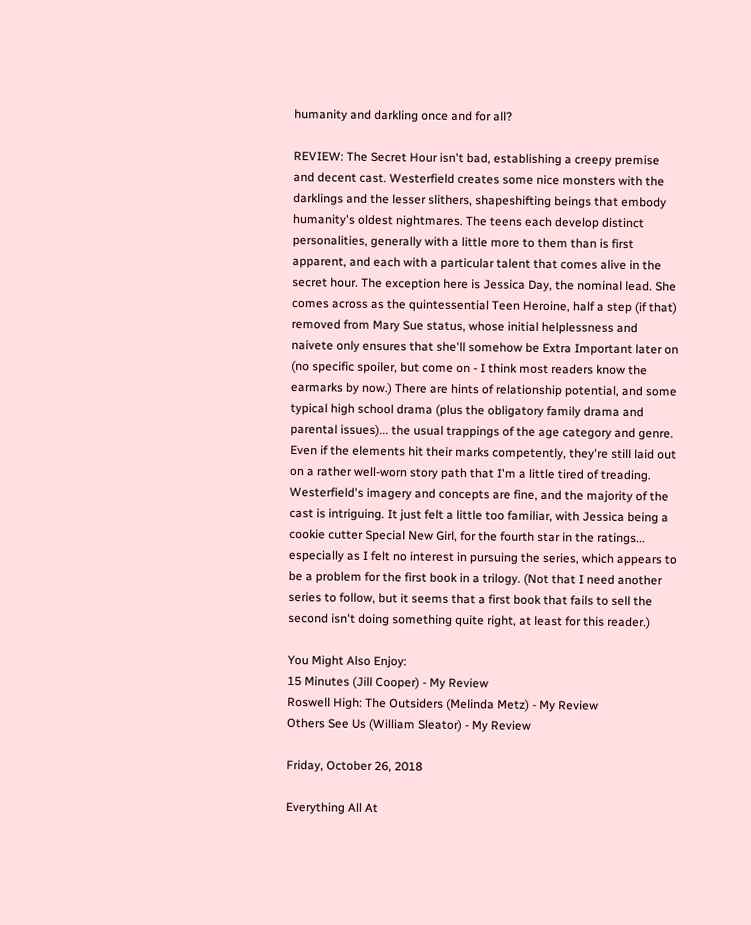humanity and darkling once and for all?

REVIEW: The Secret Hour isn't bad, establishing a creepy premise and decent cast. Westerfield creates some nice monsters with the darklings and the lesser slithers, shapeshifting beings that embody humanity's oldest nightmares. The teens each develop distinct personalities, generally with a little more to them than is first apparent, and each with a particular talent that comes alive in the secret hour. The exception here is Jessica Day, the nominal lead. She comes across as the quintessential Teen Heroine, half a step (if that) removed from Mary Sue status, whose initial helplessness and naivete only ensures that she'll somehow be Extra Important later on (no specific spoiler, but come on - I think most readers know the earmarks by now.) There are hints of relationship potential, and some typical high school drama (plus the obligatory family drama and parental issues)... the usual trappings of the age category and genre. Even if the elements hit their marks competently, they're still laid out on a rather well-worn story path that I'm a little tired of treading.
Westerfield's imagery and concepts are fine, and the majority of the cast is intriguing. It just felt a little too familiar, with Jessica being a cookie cutter Special New Girl, for the fourth star in the ratings... especially as I felt no interest in pursuing the series, which appears to be a problem for the first book in a trilogy. (Not that I need another series to follow, but it seems that a first book that fails to sell the second isn't doing something quite right, at least for this reader.)

You Might Also Enjoy:
15 Minutes (Jill Cooper) - My Review
Roswell High: The Outsiders (Melinda Metz) - My Review
Others See Us (William Sleator) - My Review

Friday, October 26, 2018

Everything All At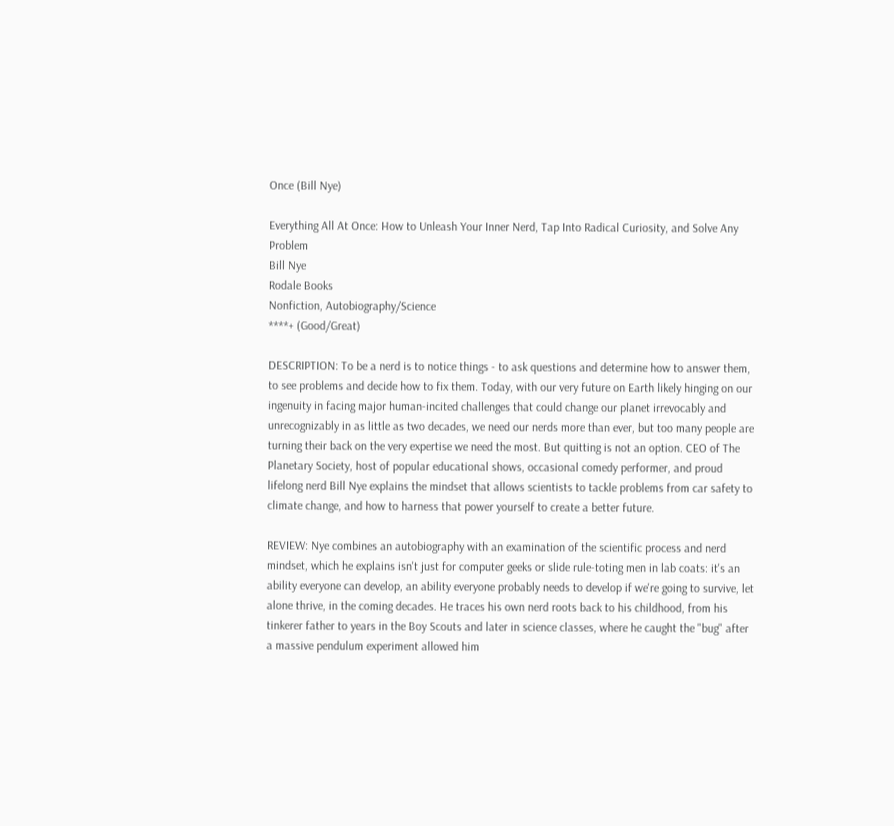Once (Bill Nye)

Everything All At Once: How to Unleash Your Inner Nerd, Tap Into Radical Curiosity, and Solve Any Problem
Bill Nye
Rodale Books
Nonfiction, Autobiography/Science
****+ (Good/Great)

DESCRIPTION: To be a nerd is to notice things - to ask questions and determine how to answer them, to see problems and decide how to fix them. Today, with our very future on Earth likely hinging on our ingenuity in facing major human-incited challenges that could change our planet irrevocably and unrecognizably in as little as two decades, we need our nerds more than ever, but too many people are turning their back on the very expertise we need the most. But quitting is not an option. CEO of The Planetary Society, host of popular educational shows, occasional comedy performer, and proud lifelong nerd Bill Nye explains the mindset that allows scientists to tackle problems from car safety to climate change, and how to harness that power yourself to create a better future.

REVIEW: Nye combines an autobiography with an examination of the scientific process and nerd mindset, which he explains isn't just for computer geeks or slide rule-toting men in lab coats: it's an ability everyone can develop, an ability everyone probably needs to develop if we're going to survive, let alone thrive, in the coming decades. He traces his own nerd roots back to his childhood, from his tinkerer father to years in the Boy Scouts and later in science classes, where he caught the "bug" after a massive pendulum experiment allowed him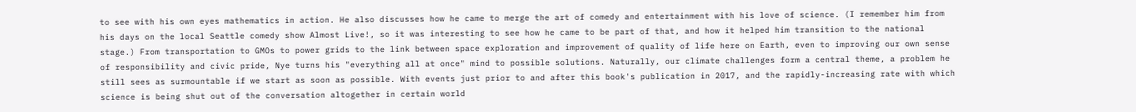to see with his own eyes mathematics in action. He also discusses how he came to merge the art of comedy and entertainment with his love of science. (I remember him from his days on the local Seattle comedy show Almost Live!, so it was interesting to see how he came to be part of that, and how it helped him transition to the national stage.) From transportation to GMOs to power grids to the link between space exploration and improvement of quality of life here on Earth, even to improving our own sense of responsibility and civic pride, Nye turns his "everything all at once" mind to possible solutions. Naturally, our climate challenges form a central theme, a problem he still sees as surmountable if we start as soon as possible. With events just prior to and after this book's publication in 2017, and the rapidly-increasing rate with which science is being shut out of the conversation altogether in certain world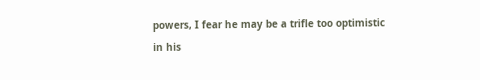powers, I fear he may be a trifle too optimistic in his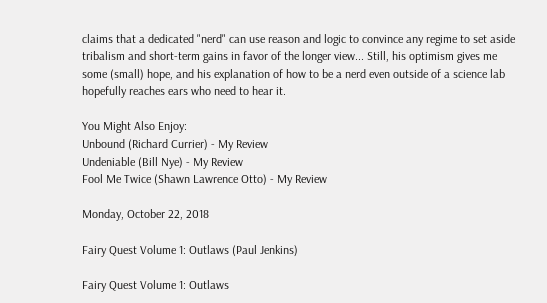claims that a dedicated "nerd" can use reason and logic to convince any regime to set aside tribalism and short-term gains in favor of the longer view... Still, his optimism gives me some (small) hope, and his explanation of how to be a nerd even outside of a science lab hopefully reaches ears who need to hear it.

You Might Also Enjoy:
Unbound (Richard Currier) - My Review
Undeniable (Bill Nye) - My Review
Fool Me Twice (Shawn Lawrence Otto) - My Review

Monday, October 22, 2018

Fairy Quest Volume 1: Outlaws (Paul Jenkins)

Fairy Quest Volume 1: Outlaws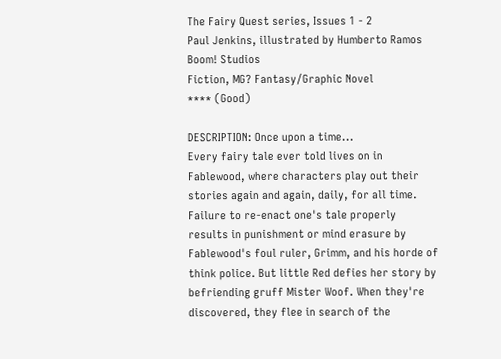The Fairy Quest series, Issues 1 - 2
Paul Jenkins, illustrated by Humberto Ramos
Boom! Studios
Fiction, MG? Fantasy/Graphic Novel
**** (Good)

DESCRIPTION: Once upon a time...
Every fairy tale ever told lives on in Fablewood, where characters play out their stories again and again, daily, for all time. Failure to re-enact one's tale properly results in punishment or mind erasure by Fablewood's foul ruler, Grimm, and his horde of think police. But little Red defies her story by befriending gruff Mister Woof. When they're discovered, they flee in search of the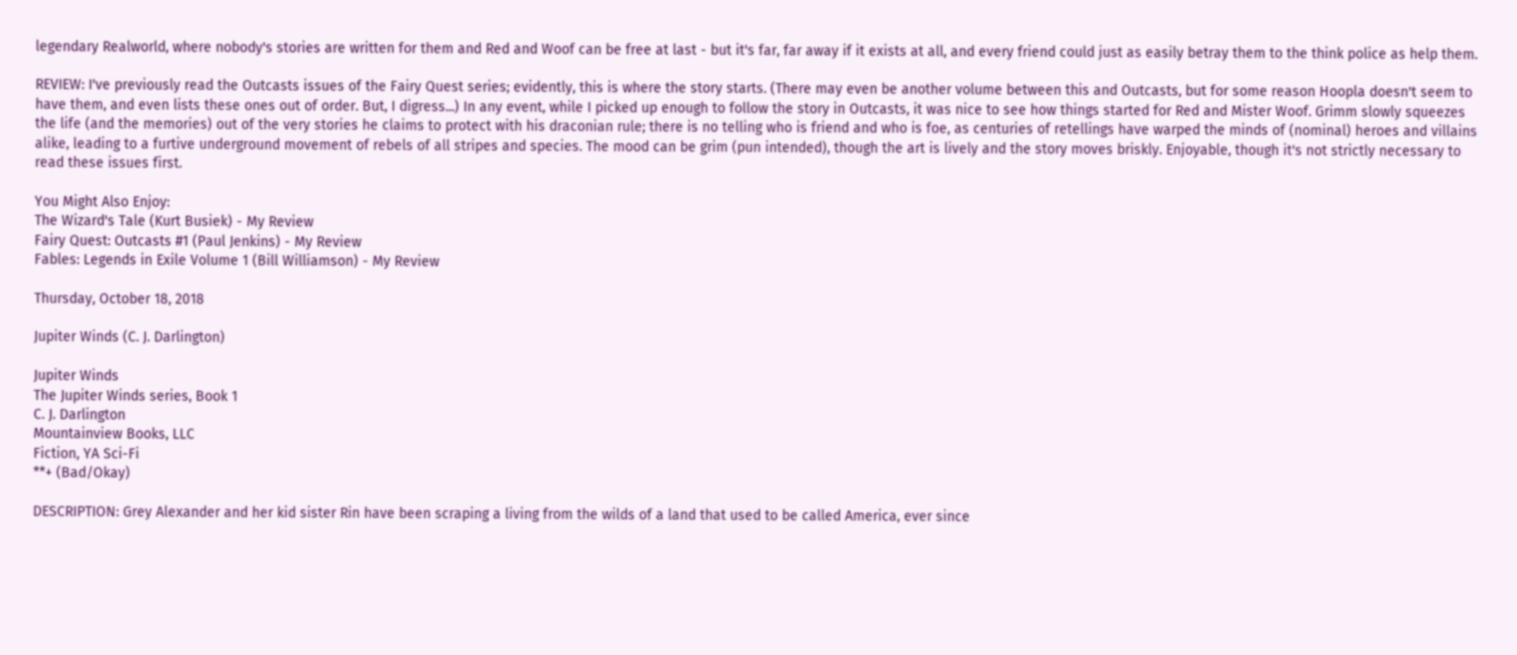legendary Realworld, where nobody's stories are written for them and Red and Woof can be free at last - but it's far, far away if it exists at all, and every friend could just as easily betray them to the think police as help them.

REVIEW: I've previously read the Outcasts issues of the Fairy Quest series; evidently, this is where the story starts. (There may even be another volume between this and Outcasts, but for some reason Hoopla doesn't seem to have them, and even lists these ones out of order. But, I digress...) In any event, while I picked up enough to follow the story in Outcasts, it was nice to see how things started for Red and Mister Woof. Grimm slowly squeezes the life (and the memories) out of the very stories he claims to protect with his draconian rule; there is no telling who is friend and who is foe, as centuries of retellings have warped the minds of (nominal) heroes and villains alike, leading to a furtive underground movement of rebels of all stripes and species. The mood can be grim (pun intended), though the art is lively and the story moves briskly. Enjoyable, though it's not strictly necessary to read these issues first.

You Might Also Enjoy:
The Wizard's Tale (Kurt Busiek) - My Review
Fairy Quest: Outcasts #1 (Paul Jenkins) - My Review
Fables: Legends in Exile Volume 1 (Bill Williamson) - My Review

Thursday, October 18, 2018

Jupiter Winds (C. J. Darlington)

Jupiter Winds
The Jupiter Winds series, Book 1
C. J. Darlington
Mountainview Books, LLC
Fiction, YA Sci-Fi
**+ (Bad/Okay)

DESCRIPTION: Grey Alexander and her kid sister Rin have been scraping a living from the wilds of a land that used to be called America, ever since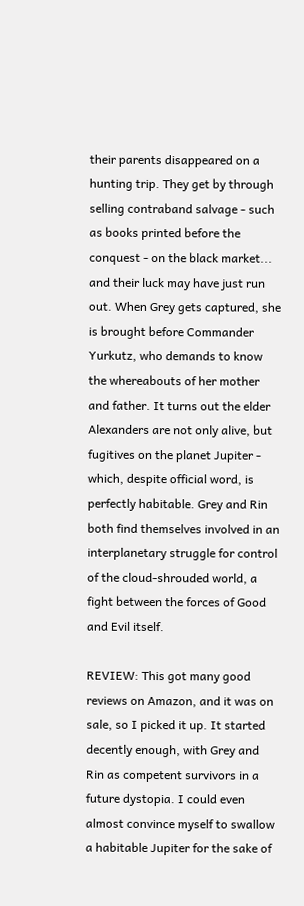their parents disappeared on a hunting trip. They get by through selling contraband salvage - such as books printed before the conquest - on the black market... and their luck may have just run out. When Grey gets captured, she is brought before Commander Yurkutz, who demands to know the whereabouts of her mother and father. It turns out the elder Alexanders are not only alive, but fugitives on the planet Jupiter - which, despite official word, is perfectly habitable. Grey and Rin both find themselves involved in an interplanetary struggle for control of the cloud-shrouded world, a fight between the forces of Good and Evil itself.

REVIEW: This got many good reviews on Amazon, and it was on sale, so I picked it up. It started decently enough, with Grey and Rin as competent survivors in a future dystopia. I could even almost convince myself to swallow a habitable Jupiter for the sake of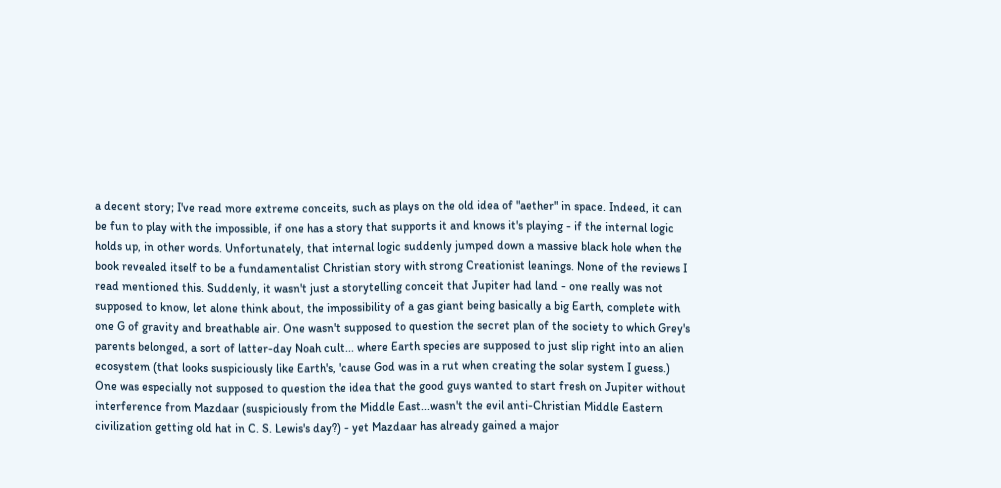a decent story; I've read more extreme conceits, such as plays on the old idea of "aether" in space. Indeed, it can be fun to play with the impossible, if one has a story that supports it and knows it's playing - if the internal logic holds up, in other words. Unfortunately, that internal logic suddenly jumped down a massive black hole when the book revealed itself to be a fundamentalist Christian story with strong Creationist leanings. None of the reviews I read mentioned this. Suddenly, it wasn't just a storytelling conceit that Jupiter had land - one really was not supposed to know, let alone think about, the impossibility of a gas giant being basically a big Earth, complete with one G of gravity and breathable air. One wasn't supposed to question the secret plan of the society to which Grey's parents belonged, a sort of latter-day Noah cult... where Earth species are supposed to just slip right into an alien ecosystem (that looks suspiciously like Earth's, 'cause God was in a rut when creating the solar system I guess.) One was especially not supposed to question the idea that the good guys wanted to start fresh on Jupiter without interference from Mazdaar (suspiciously from the Middle East...wasn't the evil anti-Christian Middle Eastern civilization getting old hat in C. S. Lewis's day?) - yet Mazdaar has already gained a major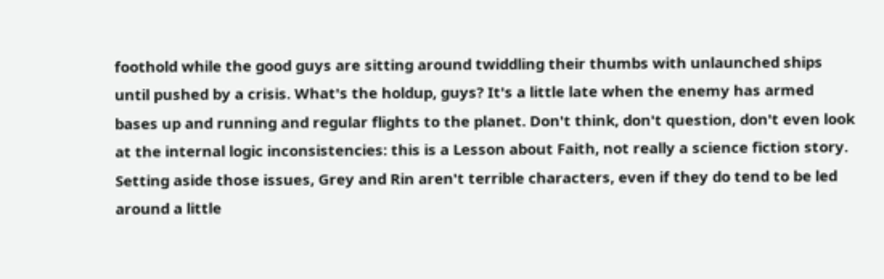foothold while the good guys are sitting around twiddling their thumbs with unlaunched ships until pushed by a crisis. What's the holdup, guys? It's a little late when the enemy has armed bases up and running and regular flights to the planet. Don't think, don't question, don't even look at the internal logic inconsistencies: this is a Lesson about Faith, not really a science fiction story.
Setting aside those issues, Grey and Rin aren't terrible characters, even if they do tend to be led around a little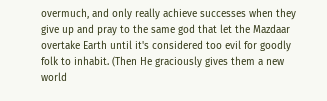overmuch, and only really achieve successes when they give up and pray to the same god that let the Mazdaar overtake Earth until it's considered too evil for goodly folk to inhabit. (Then He graciously gives them a new world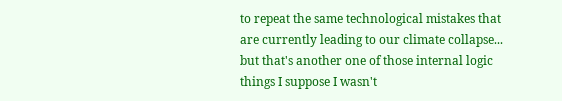to repeat the same technological mistakes that are currently leading to our climate collapse... but that's another one of those internal logic things I suppose I wasn't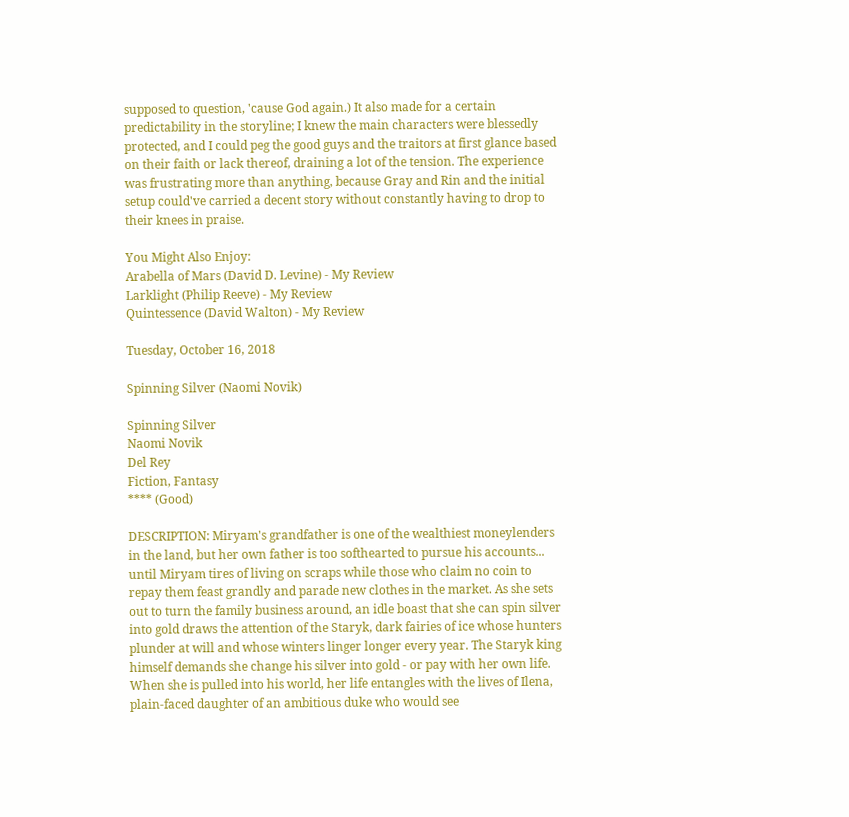supposed to question, 'cause God again.) It also made for a certain predictability in the storyline; I knew the main characters were blessedly protected, and I could peg the good guys and the traitors at first glance based on their faith or lack thereof, draining a lot of the tension. The experience was frustrating more than anything, because Gray and Rin and the initial setup could've carried a decent story without constantly having to drop to their knees in praise.

You Might Also Enjoy:
Arabella of Mars (David D. Levine) - My Review
Larklight (Philip Reeve) - My Review
Quintessence (David Walton) - My Review

Tuesday, October 16, 2018

Spinning Silver (Naomi Novik)

Spinning Silver
Naomi Novik
Del Rey
Fiction, Fantasy
**** (Good)

DESCRIPTION: Miryam's grandfather is one of the wealthiest moneylenders in the land, but her own father is too softhearted to pursue his accounts... until Miryam tires of living on scraps while those who claim no coin to repay them feast grandly and parade new clothes in the market. As she sets out to turn the family business around, an idle boast that she can spin silver into gold draws the attention of the Staryk, dark fairies of ice whose hunters plunder at will and whose winters linger longer every year. The Staryk king himself demands she change his silver into gold - or pay with her own life. When she is pulled into his world, her life entangles with the lives of Ilena, plain-faced daughter of an ambitious duke who would see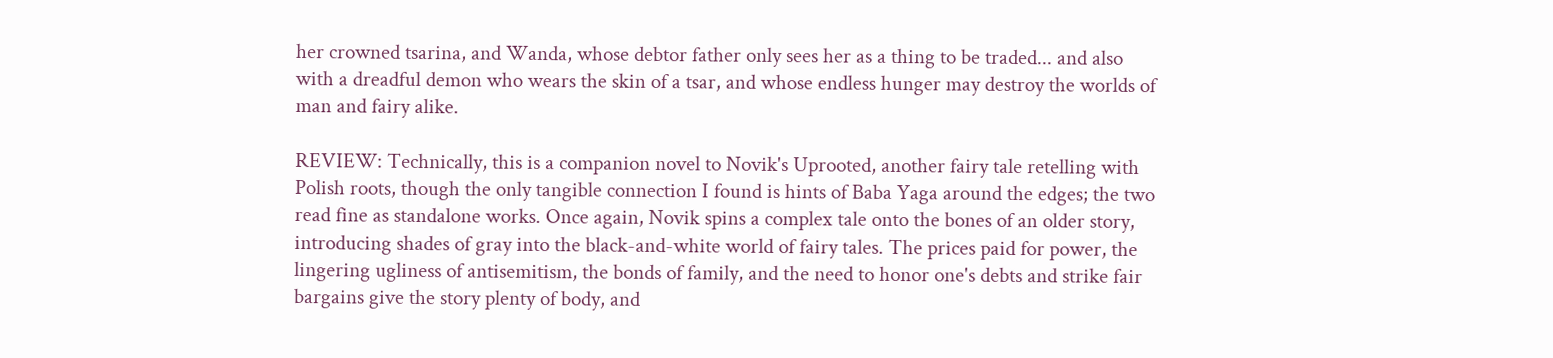her crowned tsarina, and Wanda, whose debtor father only sees her as a thing to be traded... and also with a dreadful demon who wears the skin of a tsar, and whose endless hunger may destroy the worlds of man and fairy alike.

REVIEW: Technically, this is a companion novel to Novik's Uprooted, another fairy tale retelling with Polish roots, though the only tangible connection I found is hints of Baba Yaga around the edges; the two read fine as standalone works. Once again, Novik spins a complex tale onto the bones of an older story, introducing shades of gray into the black-and-white world of fairy tales. The prices paid for power, the lingering ugliness of antisemitism, the bonds of family, and the need to honor one's debts and strike fair bargains give the story plenty of body, and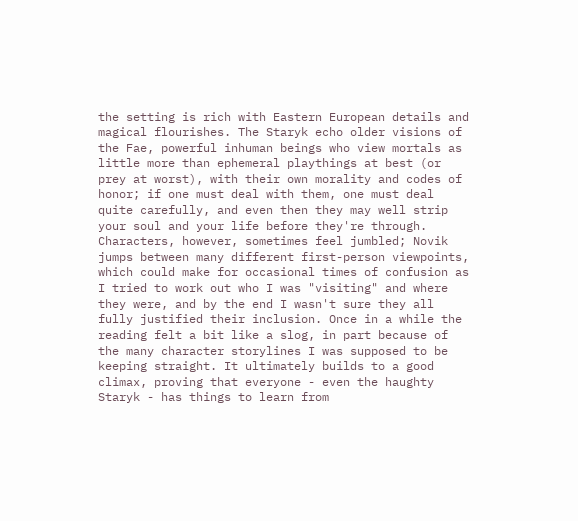the setting is rich with Eastern European details and magical flourishes. The Staryk echo older visions of the Fae, powerful inhuman beings who view mortals as little more than ephemeral playthings at best (or prey at worst), with their own morality and codes of honor; if one must deal with them, one must deal quite carefully, and even then they may well strip your soul and your life before they're through. Characters, however, sometimes feel jumbled; Novik jumps between many different first-person viewpoints, which could make for occasional times of confusion as I tried to work out who I was "visiting" and where they were, and by the end I wasn't sure they all fully justified their inclusion. Once in a while the reading felt a bit like a slog, in part because of the many character storylines I was supposed to be keeping straight. It ultimately builds to a good climax, proving that everyone - even the haughty Staryk - has things to learn from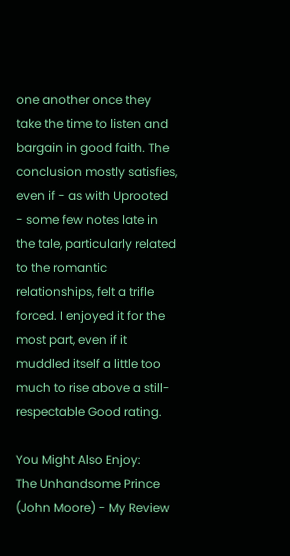one another once they take the time to listen and bargain in good faith. The conclusion mostly satisfies, even if - as with Uprooted - some few notes late in the tale, particularly related to the romantic relationships, felt a trifle forced. I enjoyed it for the most part, even if it muddled itself a little too much to rise above a still-respectable Good rating.

You Might Also Enjoy:
The Unhandsome Prince (John Moore) - My Review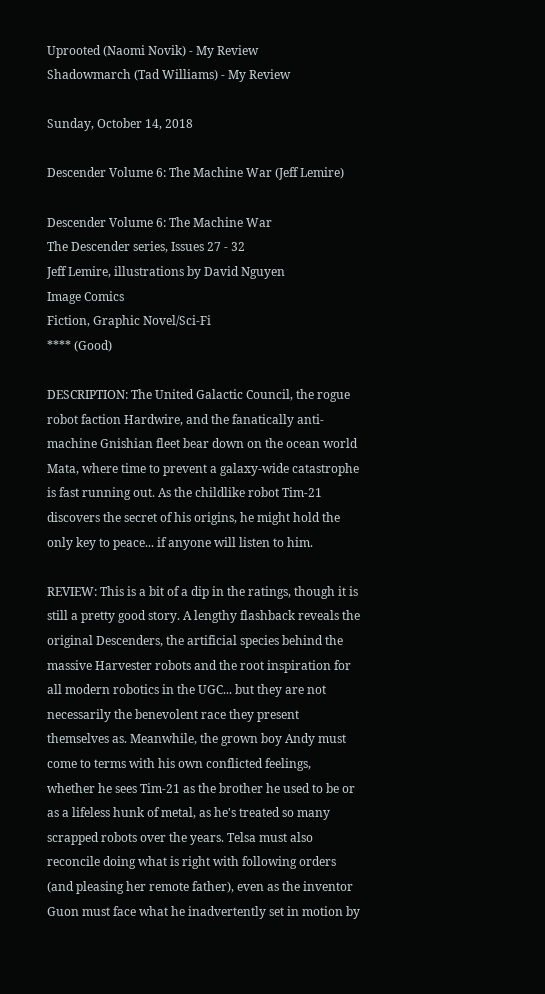Uprooted (Naomi Novik) - My Review
Shadowmarch (Tad Williams) - My Review

Sunday, October 14, 2018

Descender Volume 6: The Machine War (Jeff Lemire)

Descender Volume 6: The Machine War
The Descender series, Issues 27 - 32
Jeff Lemire, illustrations by David Nguyen
Image Comics
Fiction, Graphic Novel/Sci-Fi
**** (Good)

DESCRIPTION: The United Galactic Council, the rogue robot faction Hardwire, and the fanatically anti-machine Gnishian fleet bear down on the ocean world Mata, where time to prevent a galaxy-wide catastrophe is fast running out. As the childlike robot Tim-21 discovers the secret of his origins, he might hold the only key to peace... if anyone will listen to him.

REVIEW: This is a bit of a dip in the ratings, though it is still a pretty good story. A lengthy flashback reveals the original Descenders, the artificial species behind the massive Harvester robots and the root inspiration for all modern robotics in the UGC... but they are not necessarily the benevolent race they present themselves as. Meanwhile, the grown boy Andy must come to terms with his own conflicted feelings, whether he sees Tim-21 as the brother he used to be or as a lifeless hunk of metal, as he's treated so many scrapped robots over the years. Telsa must also reconcile doing what is right with following orders (and pleasing her remote father), even as the inventor Guon must face what he inadvertently set in motion by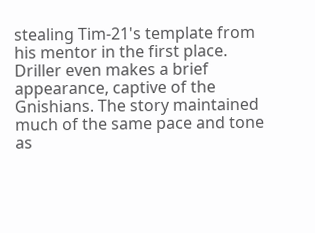stealing Tim-21's template from his mentor in the first place. Driller even makes a brief appearance, captive of the Gnishians. The story maintained much of the same pace and tone as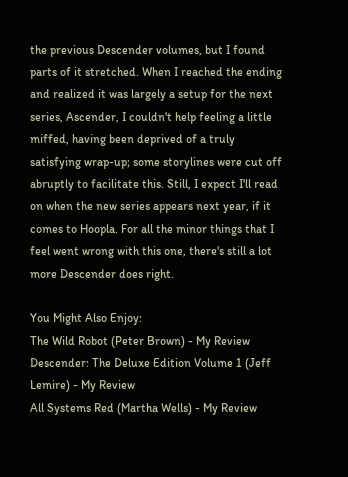the previous Descender volumes, but I found parts of it stretched. When I reached the ending and realized it was largely a setup for the next series, Ascender, I couldn't help feeling a little miffed, having been deprived of a truly satisfying wrap-up; some storylines were cut off abruptly to facilitate this. Still, I expect I'll read on when the new series appears next year, if it comes to Hoopla. For all the minor things that I feel went wrong with this one, there's still a lot more Descender does right.

You Might Also Enjoy:
The Wild Robot (Peter Brown) - My Review
Descender: The Deluxe Edition Volume 1 (Jeff Lemire) - My Review
All Systems Red (Martha Wells) - My Review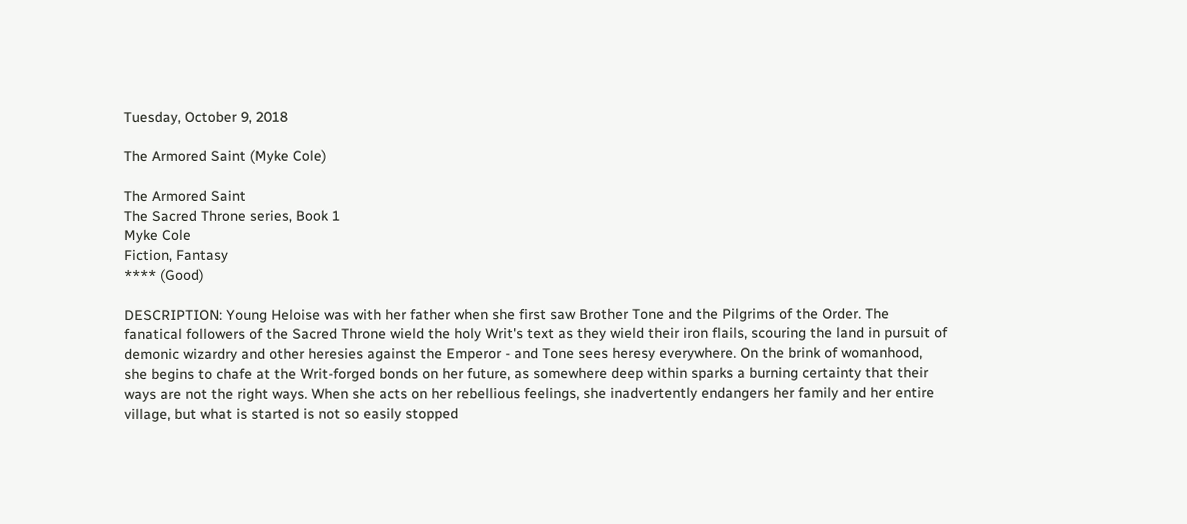Tuesday, October 9, 2018

The Armored Saint (Myke Cole)

The Armored Saint
The Sacred Throne series, Book 1
Myke Cole
Fiction, Fantasy
**** (Good)

DESCRIPTION: Young Heloise was with her father when she first saw Brother Tone and the Pilgrims of the Order. The fanatical followers of the Sacred Throne wield the holy Writ's text as they wield their iron flails, scouring the land in pursuit of demonic wizardry and other heresies against the Emperor - and Tone sees heresy everywhere. On the brink of womanhood, she begins to chafe at the Writ-forged bonds on her future, as somewhere deep within sparks a burning certainty that their ways are not the right ways. When she acts on her rebellious feelings, she inadvertently endangers her family and her entire village, but what is started is not so easily stopped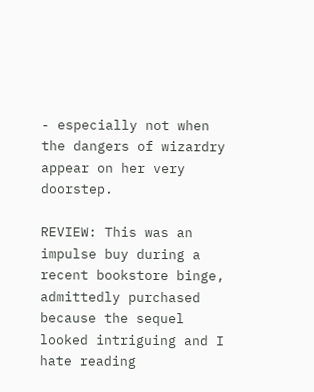- especially not when the dangers of wizardry appear on her very doorstep.

REVIEW: This was an impulse buy during a recent bookstore binge, admittedly purchased because the sequel looked intriguing and I hate reading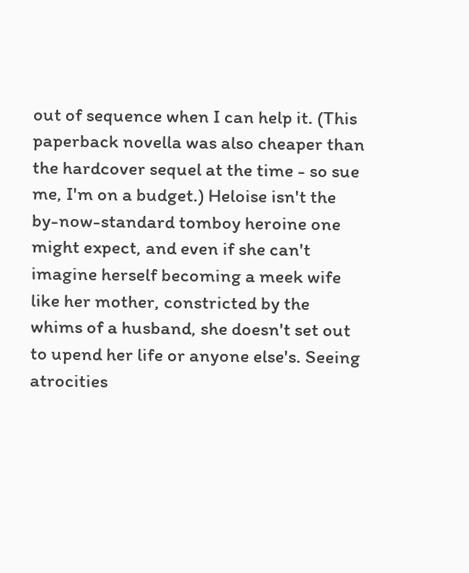out of sequence when I can help it. (This paperback novella was also cheaper than the hardcover sequel at the time - so sue me, I'm on a budget.) Heloise isn't the by-now-standard tomboy heroine one might expect, and even if she can't imagine herself becoming a meek wife like her mother, constricted by the whims of a husband, she doesn't set out to upend her life or anyone else's. Seeing atrocities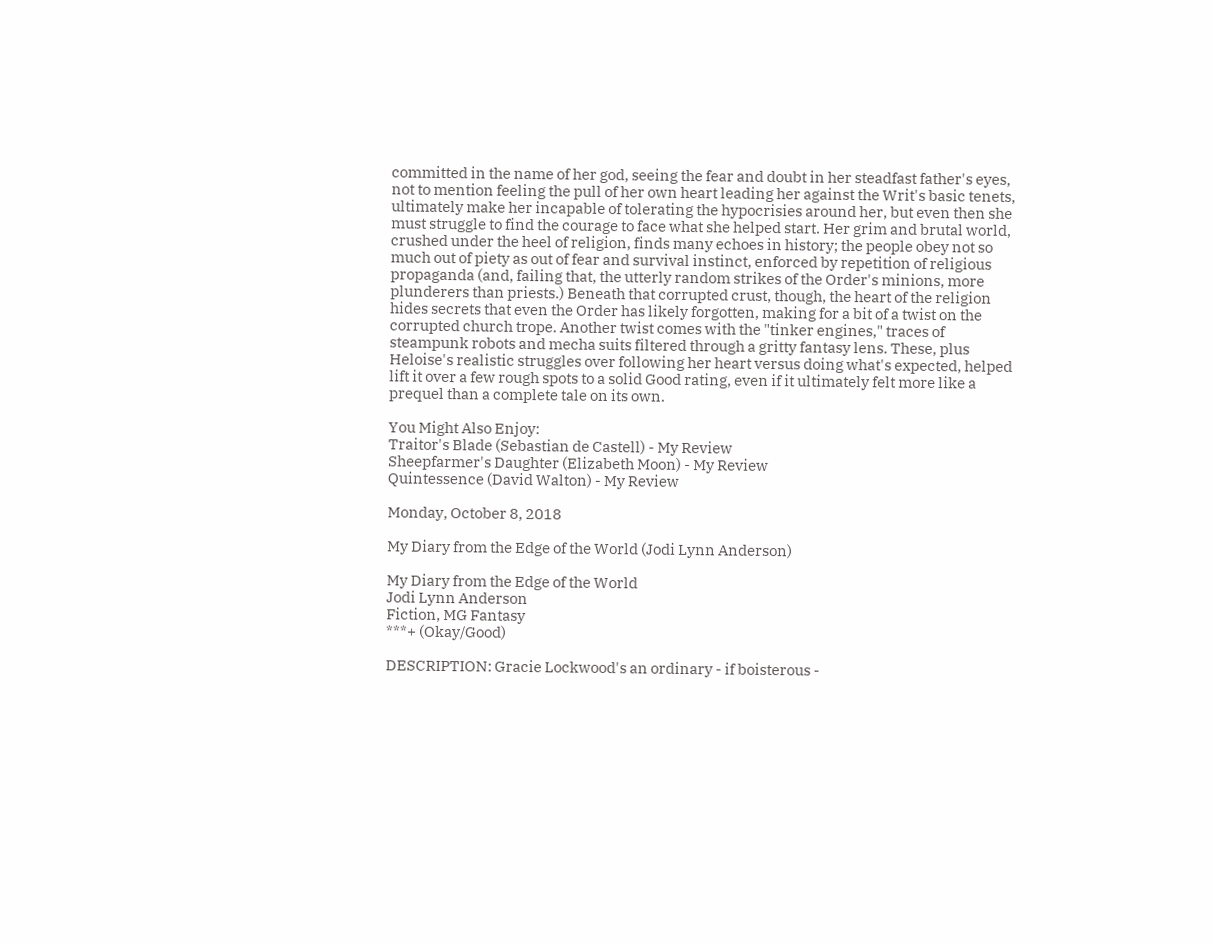committed in the name of her god, seeing the fear and doubt in her steadfast father's eyes, not to mention feeling the pull of her own heart leading her against the Writ's basic tenets, ultimately make her incapable of tolerating the hypocrisies around her, but even then she must struggle to find the courage to face what she helped start. Her grim and brutal world, crushed under the heel of religion, finds many echoes in history; the people obey not so much out of piety as out of fear and survival instinct, enforced by repetition of religious propaganda (and, failing that, the utterly random strikes of the Order's minions, more plunderers than priests.) Beneath that corrupted crust, though, the heart of the religion hides secrets that even the Order has likely forgotten, making for a bit of a twist on the corrupted church trope. Another twist comes with the "tinker engines," traces of steampunk robots and mecha suits filtered through a gritty fantasy lens. These, plus Heloise's realistic struggles over following her heart versus doing what's expected, helped lift it over a few rough spots to a solid Good rating, even if it ultimately felt more like a prequel than a complete tale on its own.

You Might Also Enjoy:
Traitor's Blade (Sebastian de Castell) - My Review
Sheepfarmer's Daughter (Elizabeth Moon) - My Review
Quintessence (David Walton) - My Review

Monday, October 8, 2018

My Diary from the Edge of the World (Jodi Lynn Anderson)

My Diary from the Edge of the World
Jodi Lynn Anderson
Fiction, MG Fantasy
***+ (Okay/Good)

DESCRIPTION: Gracie Lockwood's an ordinary - if boisterous -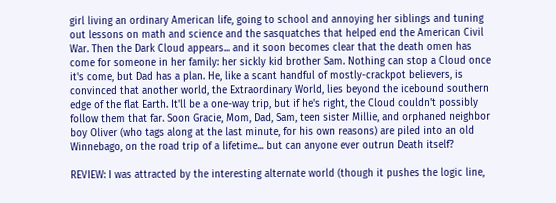girl living an ordinary American life, going to school and annoying her siblings and tuning out lessons on math and science and the sasquatches that helped end the American Civil War. Then the Dark Cloud appears... and it soon becomes clear that the death omen has come for someone in her family: her sickly kid brother Sam. Nothing can stop a Cloud once it's come, but Dad has a plan. He, like a scant handful of mostly-crackpot believers, is convinced that another world, the Extraordinary World, lies beyond the icebound southern edge of the flat Earth. It'll be a one-way trip, but if he's right, the Cloud couldn't possibly follow them that far. Soon Gracie, Mom, Dad, Sam, teen sister Millie, and orphaned neighbor boy Oliver (who tags along at the last minute, for his own reasons) are piled into an old Winnebago, on the road trip of a lifetime... but can anyone ever outrun Death itself?

REVIEW: I was attracted by the interesting alternate world (though it pushes the logic line,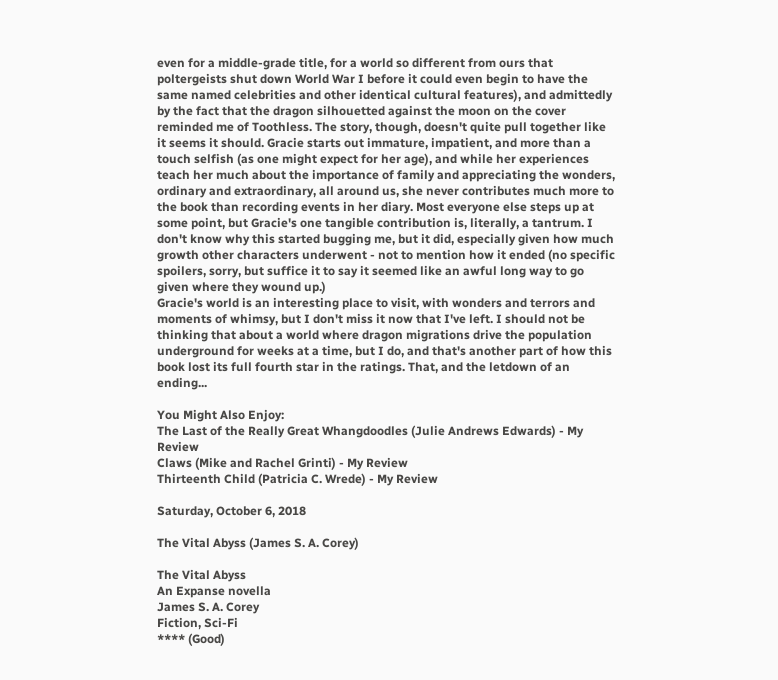even for a middle-grade title, for a world so different from ours that poltergeists shut down World War I before it could even begin to have the same named celebrities and other identical cultural features), and admittedly by the fact that the dragon silhouetted against the moon on the cover reminded me of Toothless. The story, though, doesn't quite pull together like it seems it should. Gracie starts out immature, impatient, and more than a touch selfish (as one might expect for her age), and while her experiences teach her much about the importance of family and appreciating the wonders, ordinary and extraordinary, all around us, she never contributes much more to the book than recording events in her diary. Most everyone else steps up at some point, but Gracie's one tangible contribution is, literally, a tantrum. I don't know why this started bugging me, but it did, especially given how much growth other characters underwent - not to mention how it ended (no specific spoilers, sorry, but suffice it to say it seemed like an awful long way to go given where they wound up.)
Gracie's world is an interesting place to visit, with wonders and terrors and moments of whimsy, but I don't miss it now that I've left. I should not be thinking that about a world where dragon migrations drive the population underground for weeks at a time, but I do, and that's another part of how this book lost its full fourth star in the ratings. That, and the letdown of an ending...

You Might Also Enjoy:
The Last of the Really Great Whangdoodles (Julie Andrews Edwards) - My Review
Claws (Mike and Rachel Grinti) - My Review
Thirteenth Child (Patricia C. Wrede) - My Review

Saturday, October 6, 2018

The Vital Abyss (James S. A. Corey)

The Vital Abyss
An Expanse novella
James S. A. Corey
Fiction, Sci-Fi
**** (Good)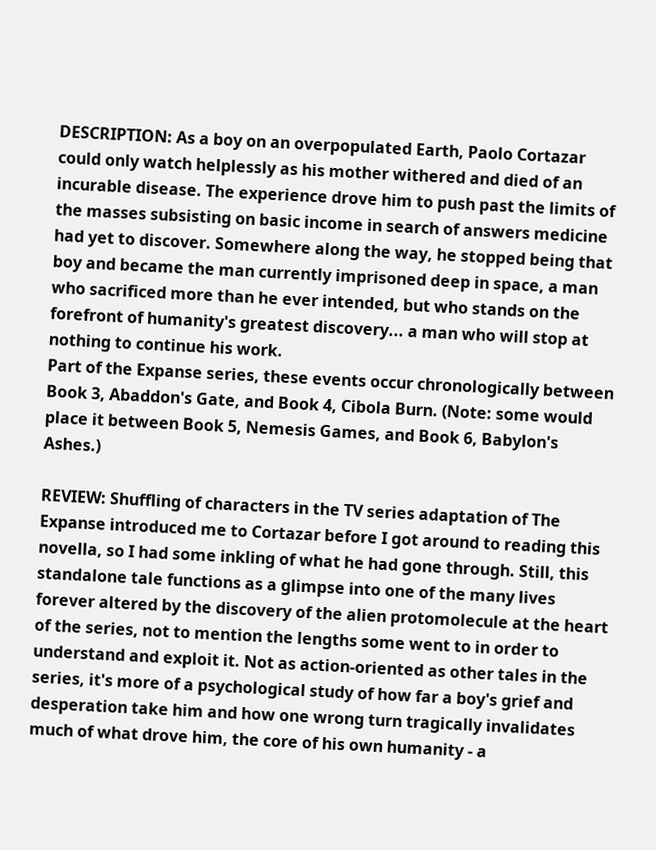DESCRIPTION: As a boy on an overpopulated Earth, Paolo Cortazar could only watch helplessly as his mother withered and died of an incurable disease. The experience drove him to push past the limits of the masses subsisting on basic income in search of answers medicine had yet to discover. Somewhere along the way, he stopped being that boy and became the man currently imprisoned deep in space, a man who sacrificed more than he ever intended, but who stands on the forefront of humanity's greatest discovery... a man who will stop at nothing to continue his work.
Part of the Expanse series, these events occur chronologically between Book 3, Abaddon's Gate, and Book 4, Cibola Burn. (Note: some would place it between Book 5, Nemesis Games, and Book 6, Babylon's Ashes.)

REVIEW: Shuffling of characters in the TV series adaptation of The Expanse introduced me to Cortazar before I got around to reading this novella, so I had some inkling of what he had gone through. Still, this standalone tale functions as a glimpse into one of the many lives forever altered by the discovery of the alien protomolecule at the heart of the series, not to mention the lengths some went to in order to understand and exploit it. Not as action-oriented as other tales in the series, it's more of a psychological study of how far a boy's grief and desperation take him and how one wrong turn tragically invalidates much of what drove him, the core of his own humanity - a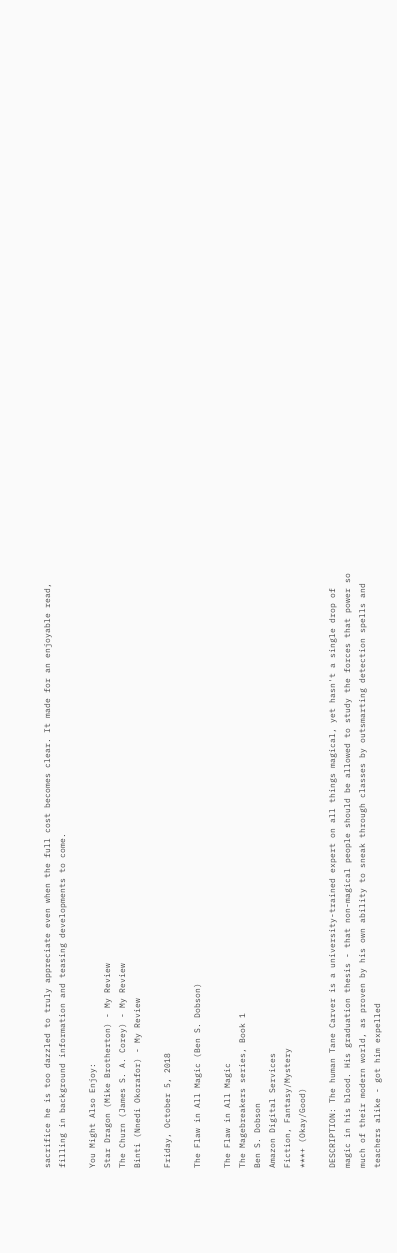sacrifice he is too dazzled to truly appreciate even when the full cost becomes clear. It made for an enjoyable read, filling in background information and teasing developments to come.

You Might Also Enjoy:
Star Dragon (Mike Brotherton) - My Review
The Churn (James S. A. Corey) - My Review
Binti (Nnedi Okorafor) - My Review

Friday, October 5, 2018

The Flaw in All Magic (Ben S. Dobson)

The Flaw in All Magic
The Magebreakers series, Book 1
Ben S. Dobson
Amazon Digital Services
Fiction, Fantasy/Mystery
***+ (Okay/Good)

DESCRIPTION: The human Tane Carver is a university-trained expert on all things magical, yet hasn't a single drop of magic in his blood. His graduation thesis - that non-magical people should be allowed to study the forces that power so much of their modern world, as proven by his own ability to sneak through classes by outsmarting detection spells and teachers alike - got him expelled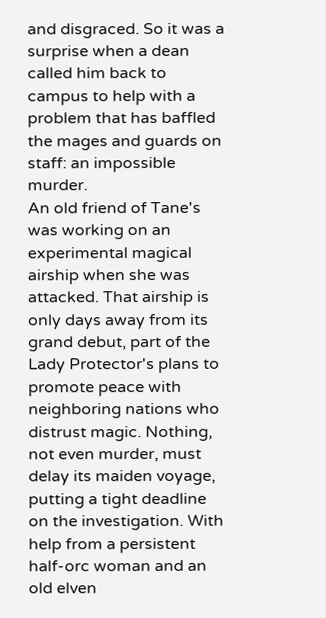and disgraced. So it was a surprise when a dean called him back to campus to help with a problem that has baffled the mages and guards on staff: an impossible murder.
An old friend of Tane's was working on an experimental magical airship when she was attacked. That airship is only days away from its grand debut, part of the Lady Protector's plans to promote peace with neighboring nations who distrust magic. Nothing, not even murder, must delay its maiden voyage, putting a tight deadline on the investigation. With help from a persistent half-orc woman and an old elven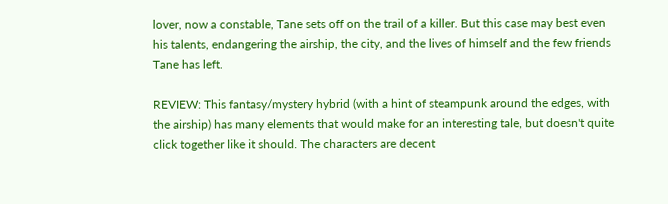lover, now a constable, Tane sets off on the trail of a killer. But this case may best even his talents, endangering the airship, the city, and the lives of himself and the few friends Tane has left.

REVIEW: This fantasy/mystery hybrid (with a hint of steampunk around the edges, with the airship) has many elements that would make for an interesting tale, but doesn't quite click together like it should. The characters are decent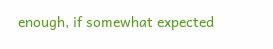enough, if somewhat expected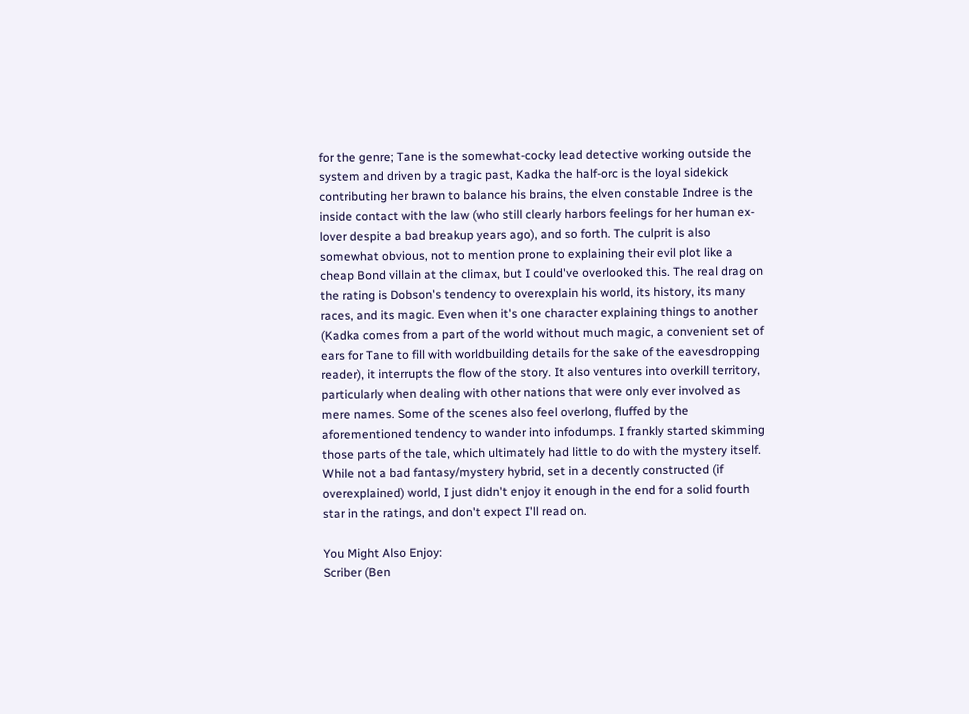for the genre; Tane is the somewhat-cocky lead detective working outside the system and driven by a tragic past, Kadka the half-orc is the loyal sidekick contributing her brawn to balance his brains, the elven constable Indree is the inside contact with the law (who still clearly harbors feelings for her human ex-lover despite a bad breakup years ago), and so forth. The culprit is also somewhat obvious, not to mention prone to explaining their evil plot like a cheap Bond villain at the climax, but I could've overlooked this. The real drag on the rating is Dobson's tendency to overexplain his world, its history, its many races, and its magic. Even when it's one character explaining things to another (Kadka comes from a part of the world without much magic, a convenient set of ears for Tane to fill with worldbuilding details for the sake of the eavesdropping reader), it interrupts the flow of the story. It also ventures into overkill territory, particularly when dealing with other nations that were only ever involved as mere names. Some of the scenes also feel overlong, fluffed by the aforementioned tendency to wander into infodumps. I frankly started skimming those parts of the tale, which ultimately had little to do with the mystery itself. While not a bad fantasy/mystery hybrid, set in a decently constructed (if overexplained) world, I just didn't enjoy it enough in the end for a solid fourth star in the ratings, and don't expect I'll read on.

You Might Also Enjoy:
Scriber (Ben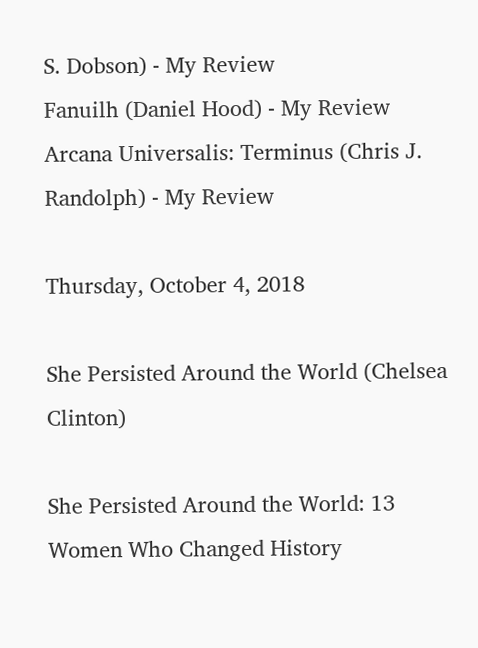S. Dobson) - My Review
Fanuilh (Daniel Hood) - My Review
Arcana Universalis: Terminus (Chris J. Randolph) - My Review

Thursday, October 4, 2018

She Persisted Around the World (Chelsea Clinton)

She Persisted Around the World: 13 Women Who Changed History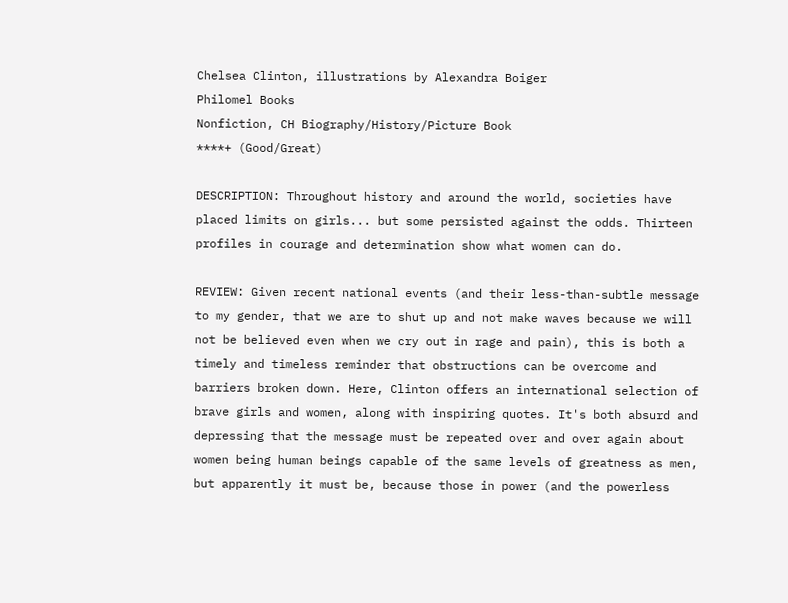Chelsea Clinton, illustrations by Alexandra Boiger
Philomel Books
Nonfiction, CH Biography/History/Picture Book
****+ (Good/Great)

DESCRIPTION: Throughout history and around the world, societies have placed limits on girls... but some persisted against the odds. Thirteen profiles in courage and determination show what women can do.

REVIEW: Given recent national events (and their less-than-subtle message to my gender, that we are to shut up and not make waves because we will not be believed even when we cry out in rage and pain), this is both a timely and timeless reminder that obstructions can be overcome and barriers broken down. Here, Clinton offers an international selection of brave girls and women, along with inspiring quotes. It's both absurd and depressing that the message must be repeated over and over again about women being human beings capable of the same levels of greatness as men, but apparently it must be, because those in power (and the powerless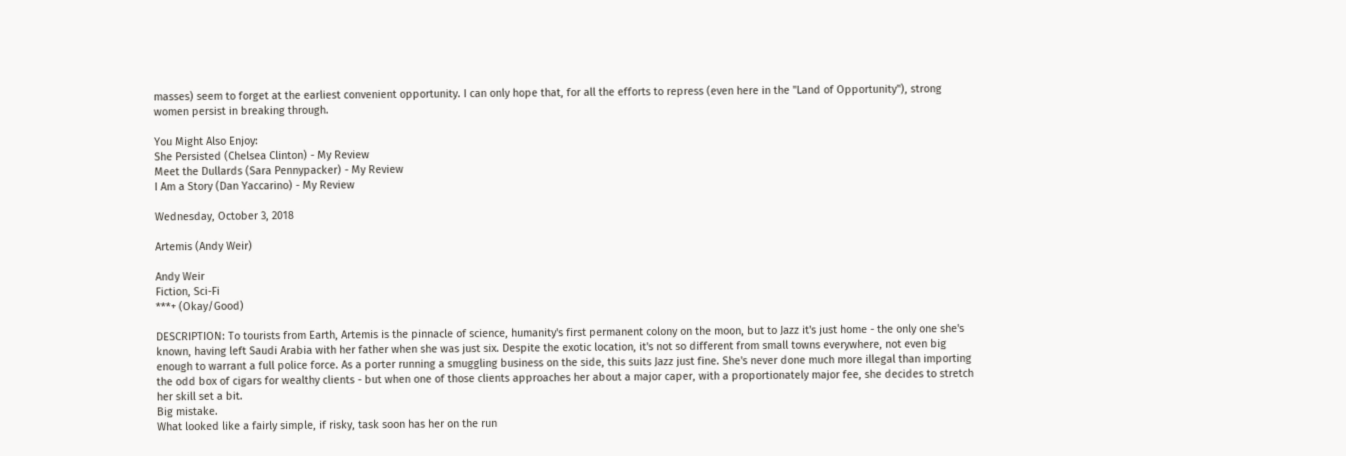masses) seem to forget at the earliest convenient opportunity. I can only hope that, for all the efforts to repress (even here in the "Land of Opportunity"), strong women persist in breaking through.

You Might Also Enjoy:
She Persisted (Chelsea Clinton) - My Review
Meet the Dullards (Sara Pennypacker) - My Review
I Am a Story (Dan Yaccarino) - My Review

Wednesday, October 3, 2018

Artemis (Andy Weir)

Andy Weir
Fiction, Sci-Fi
***+ (Okay/Good)

DESCRIPTION: To tourists from Earth, Artemis is the pinnacle of science, humanity's first permanent colony on the moon, but to Jazz it's just home - the only one she's known, having left Saudi Arabia with her father when she was just six. Despite the exotic location, it's not so different from small towns everywhere, not even big enough to warrant a full police force. As a porter running a smuggling business on the side, this suits Jazz just fine. She's never done much more illegal than importing the odd box of cigars for wealthy clients - but when one of those clients approaches her about a major caper, with a proportionately major fee, she decides to stretch her skill set a bit.
Big mistake.
What looked like a fairly simple, if risky, task soon has her on the run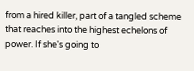from a hired killer, part of a tangled scheme that reaches into the highest echelons of power. If she's going to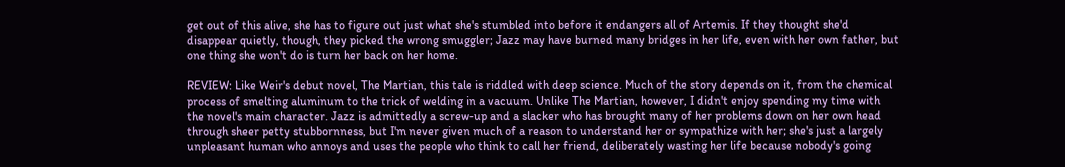get out of this alive, she has to figure out just what she's stumbled into before it endangers all of Artemis. If they thought she'd disappear quietly, though, they picked the wrong smuggler; Jazz may have burned many bridges in her life, even with her own father, but one thing she won't do is turn her back on her home.

REVIEW: Like Weir's debut novel, The Martian, this tale is riddled with deep science. Much of the story depends on it, from the chemical process of smelting aluminum to the trick of welding in a vacuum. Unlike The Martian, however, I didn't enjoy spending my time with the novel's main character. Jazz is admittedly a screw-up and a slacker who has brought many of her problems down on her own head through sheer petty stubbornness, but I'm never given much of a reason to understand her or sympathize with her; she's just a largely unpleasant human who annoys and uses the people who think to call her friend, deliberately wasting her life because nobody's going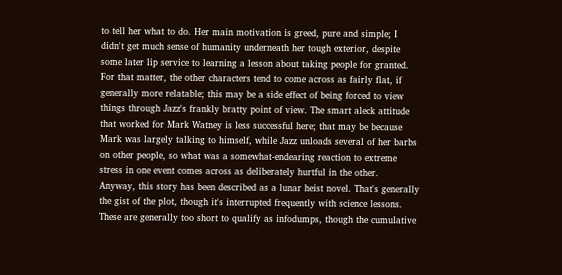to tell her what to do. Her main motivation is greed, pure and simple; I didn't get much sense of humanity underneath her tough exterior, despite some later lip service to learning a lesson about taking people for granted. For that matter, the other characters tend to come across as fairly flat, if generally more relatable; this may be a side effect of being forced to view things through Jazz's frankly bratty point of view. The smart aleck attitude that worked for Mark Watney is less successful here; that may be because Mark was largely talking to himself, while Jazz unloads several of her barbs on other people, so what was a somewhat-endearing reaction to extreme stress in one event comes across as deliberately hurtful in the other.
Anyway, this story has been described as a lunar heist novel. That's generally the gist of the plot, though it's interrupted frequently with science lessons. These are generally too short to qualify as infodumps, though the cumulative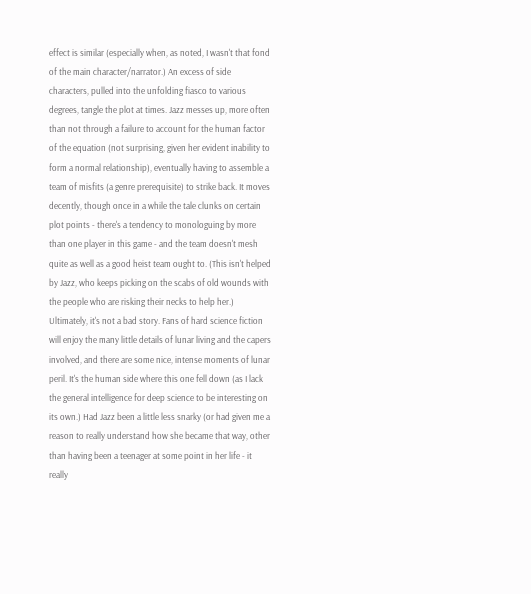effect is similar (especially when, as noted, I wasn't that fond of the main character/narrator.) An excess of side characters, pulled into the unfolding fiasco to various degrees, tangle the plot at times. Jazz messes up, more often than not through a failure to account for the human factor of the equation (not surprising, given her evident inability to form a normal relationship), eventually having to assemble a team of misfits (a genre prerequisite) to strike back. It moves decently, though once in a while the tale clunks on certain plot points - there's a tendency to monologuing by more than one player in this game - and the team doesn't mesh quite as well as a good heist team ought to. (This isn't helped by Jazz, who keeps picking on the scabs of old wounds with the people who are risking their necks to help her.)
Ultimately, it's not a bad story. Fans of hard science fiction will enjoy the many little details of lunar living and the capers involved, and there are some nice, intense moments of lunar peril. It's the human side where this one fell down (as I lack the general intelligence for deep science to be interesting on its own.) Had Jazz been a little less snarky (or had given me a reason to really understand how she became that way, other than having been a teenager at some point in her life - it really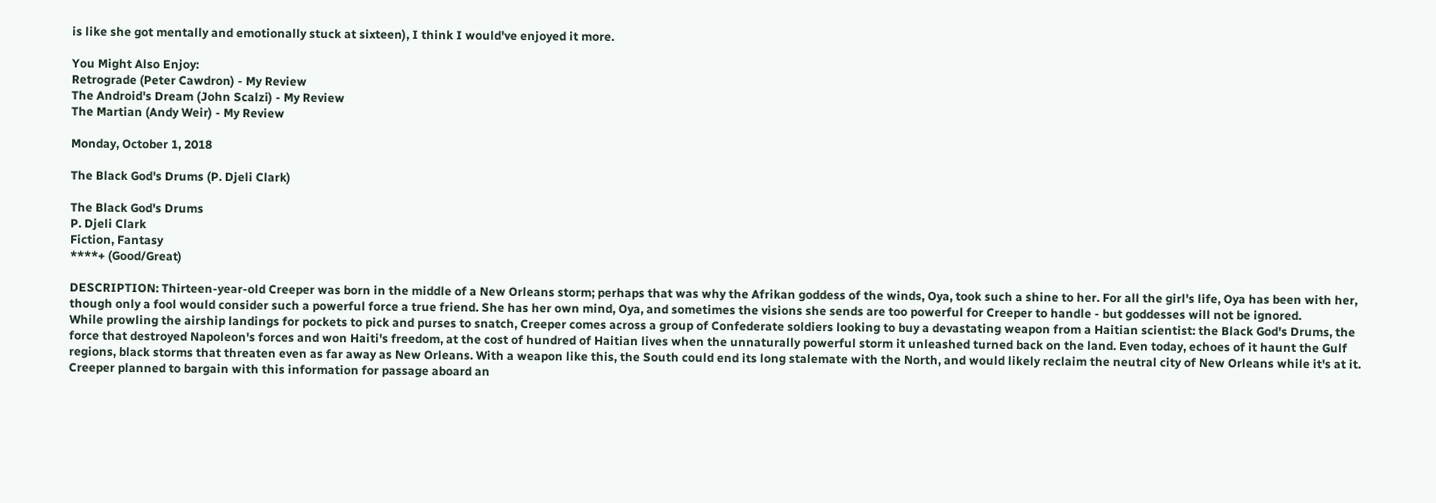is like she got mentally and emotionally stuck at sixteen), I think I would've enjoyed it more.

You Might Also Enjoy:
Retrograde (Peter Cawdron) - My Review
The Android's Dream (John Scalzi) - My Review
The Martian (Andy Weir) - My Review

Monday, October 1, 2018

The Black God's Drums (P. Djeli Clark)

The Black God's Drums
P. Djeli Clark
Fiction, Fantasy
****+ (Good/Great)

DESCRIPTION: Thirteen-year-old Creeper was born in the middle of a New Orleans storm; perhaps that was why the Afrikan goddess of the winds, Oya, took such a shine to her. For all the girl's life, Oya has been with her, though only a fool would consider such a powerful force a true friend. She has her own mind, Oya, and sometimes the visions she sends are too powerful for Creeper to handle - but goddesses will not be ignored.
While prowling the airship landings for pockets to pick and purses to snatch, Creeper comes across a group of Confederate soldiers looking to buy a devastating weapon from a Haitian scientist: the Black God's Drums, the force that destroyed Napoleon's forces and won Haiti's freedom, at the cost of hundred of Haitian lives when the unnaturally powerful storm it unleashed turned back on the land. Even today, echoes of it haunt the Gulf regions, black storms that threaten even as far away as New Orleans. With a weapon like this, the South could end its long stalemate with the North, and would likely reclaim the neutral city of New Orleans while it's at it. Creeper planned to bargain with this information for passage aboard an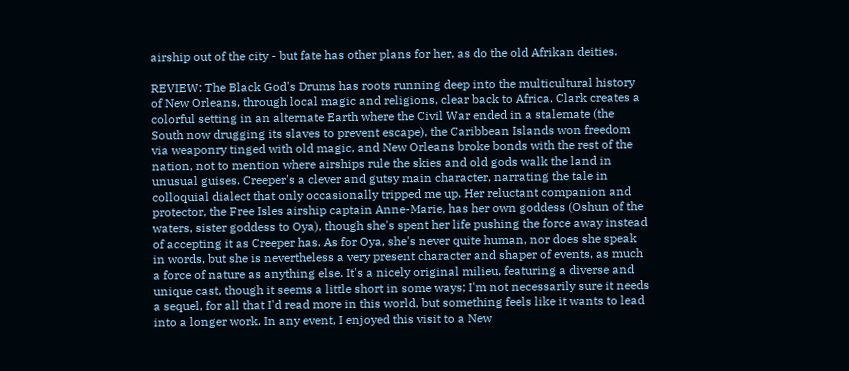airship out of the city - but fate has other plans for her, as do the old Afrikan deities.

REVIEW: The Black God's Drums has roots running deep into the multicultural history of New Orleans, through local magic and religions, clear back to Africa. Clark creates a colorful setting in an alternate Earth where the Civil War ended in a stalemate (the South now drugging its slaves to prevent escape), the Caribbean Islands won freedom via weaponry tinged with old magic, and New Orleans broke bonds with the rest of the nation, not to mention where airships rule the skies and old gods walk the land in unusual guises. Creeper's a clever and gutsy main character, narrating the tale in colloquial dialect that only occasionally tripped me up. Her reluctant companion and protector, the Free Isles airship captain Anne-Marie, has her own goddess (Oshun of the waters, sister goddess to Oya), though she's spent her life pushing the force away instead of accepting it as Creeper has. As for Oya, she's never quite human, nor does she speak in words, but she is nevertheless a very present character and shaper of events, as much a force of nature as anything else. It's a nicely original milieu, featuring a diverse and unique cast, though it seems a little short in some ways; I'm not necessarily sure it needs a sequel, for all that I'd read more in this world, but something feels like it wants to lead into a longer work. In any event, I enjoyed this visit to a New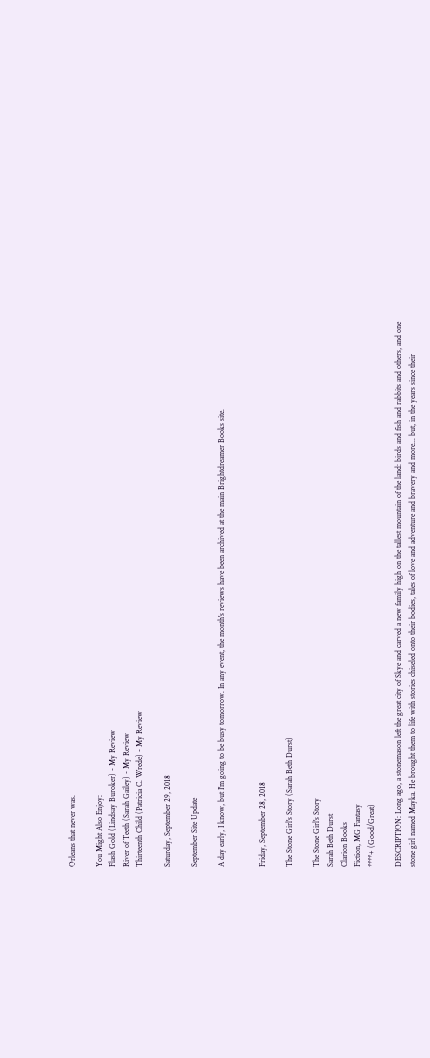Orleans that never was.

You Might Also Enjoy:
Flash Gold (Lindsay Buroker) - My Review
River of Teeth (Sarah Gailey) - My Review
Thirteenth Child (Patricia C. Wrede) - My Review

Saturday, September 29, 2018

September Site Update

A day early, I know, but I'm going to be busy tomorrow. In any event, the month's reviews have been archived at the main Brightdreamer Books site.


Friday, September 28, 2018

The Stone Girl's Story (Sarah Beth Durst)

The Stone Girl's Story
Sarah Beth Durst
Clarion Books
Fiction, MG Fantasy
****+ (Good/Great)

DESCRIPTION: Long ago, a stonemason left the great city of Skye and carved a new family high on the tallest mountain of the land: birds and fish and rabbits and others, and one stone girl named Mayka. He brought them to life with stories chiseled onto their bodies, tales of love and adventure and bravery and more... but, in the years since their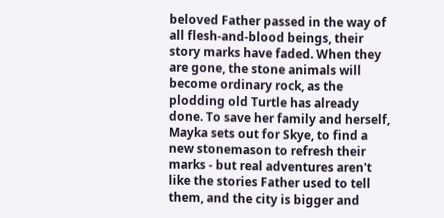beloved Father passed in the way of all flesh-and-blood beings, their story marks have faded. When they are gone, the stone animals will become ordinary rock, as the plodding old Turtle has already done. To save her family and herself, Mayka sets out for Skye, to find a new stonemason to refresh their marks - but real adventures aren't like the stories Father used to tell them, and the city is bigger and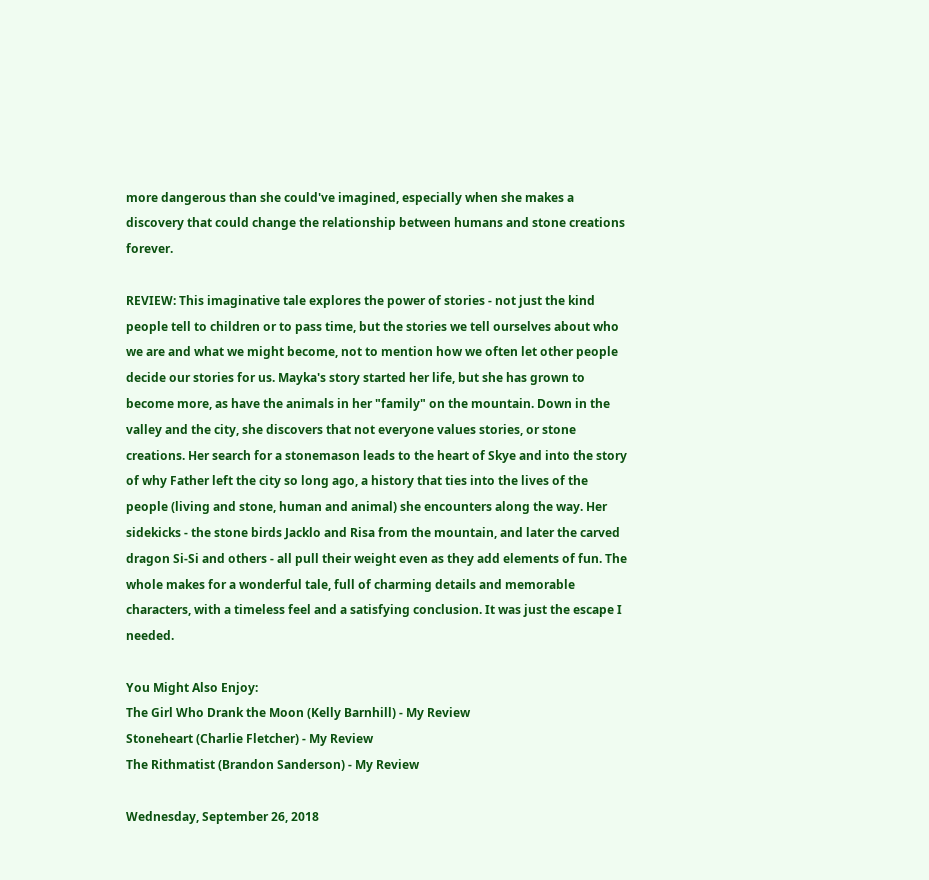more dangerous than she could've imagined, especially when she makes a discovery that could change the relationship between humans and stone creations forever.

REVIEW: This imaginative tale explores the power of stories - not just the kind people tell to children or to pass time, but the stories we tell ourselves about who we are and what we might become, not to mention how we often let other people decide our stories for us. Mayka's story started her life, but she has grown to become more, as have the animals in her "family" on the mountain. Down in the valley and the city, she discovers that not everyone values stories, or stone creations. Her search for a stonemason leads to the heart of Skye and into the story of why Father left the city so long ago, a history that ties into the lives of the people (living and stone, human and animal) she encounters along the way. Her sidekicks - the stone birds Jacklo and Risa from the mountain, and later the carved dragon Si-Si and others - all pull their weight even as they add elements of fun. The whole makes for a wonderful tale, full of charming details and memorable characters, with a timeless feel and a satisfying conclusion. It was just the escape I needed.

You Might Also Enjoy:
The Girl Who Drank the Moon (Kelly Barnhill) - My Review
Stoneheart (Charlie Fletcher) - My Review
The Rithmatist (Brandon Sanderson) - My Review

Wednesday, September 26, 2018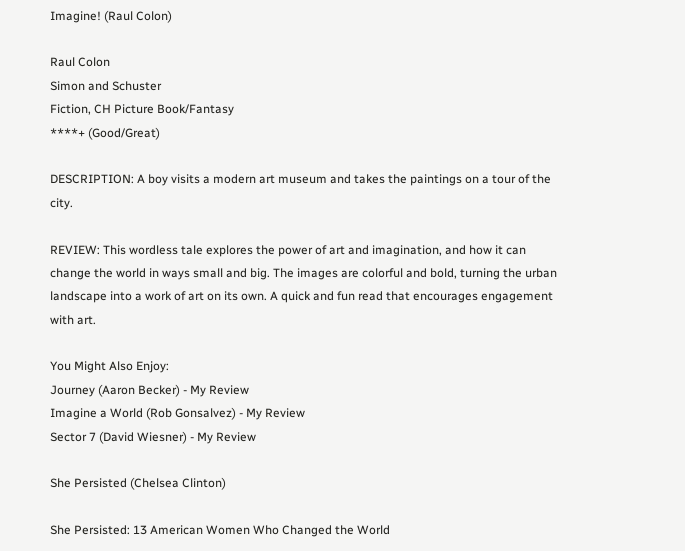Imagine! (Raul Colon)

Raul Colon
Simon and Schuster
Fiction, CH Picture Book/Fantasy
****+ (Good/Great)

DESCRIPTION: A boy visits a modern art museum and takes the paintings on a tour of the city.

REVIEW: This wordless tale explores the power of art and imagination, and how it can change the world in ways small and big. The images are colorful and bold, turning the urban landscape into a work of art on its own. A quick and fun read that encourages engagement with art.

You Might Also Enjoy:
Journey (Aaron Becker) - My Review
Imagine a World (Rob Gonsalvez) - My Review
Sector 7 (David Wiesner) - My Review

She Persisted (Chelsea Clinton)

She Persisted: 13 American Women Who Changed the World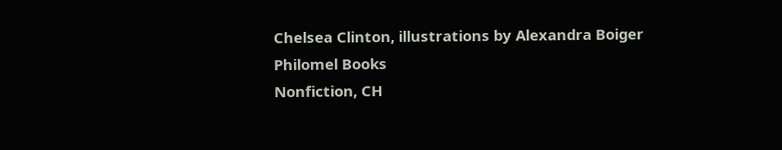Chelsea Clinton, illustrations by Alexandra Boiger
Philomel Books
Nonfiction, CH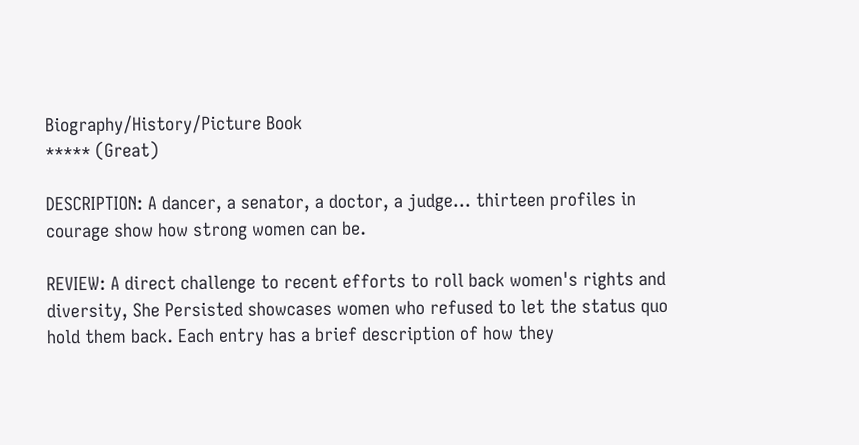Biography/History/Picture Book
***** (Great)

DESCRIPTION: A dancer, a senator, a doctor, a judge... thirteen profiles in courage show how strong women can be.

REVIEW: A direct challenge to recent efforts to roll back women's rights and diversity, She Persisted showcases women who refused to let the status quo hold them back. Each entry has a brief description of how they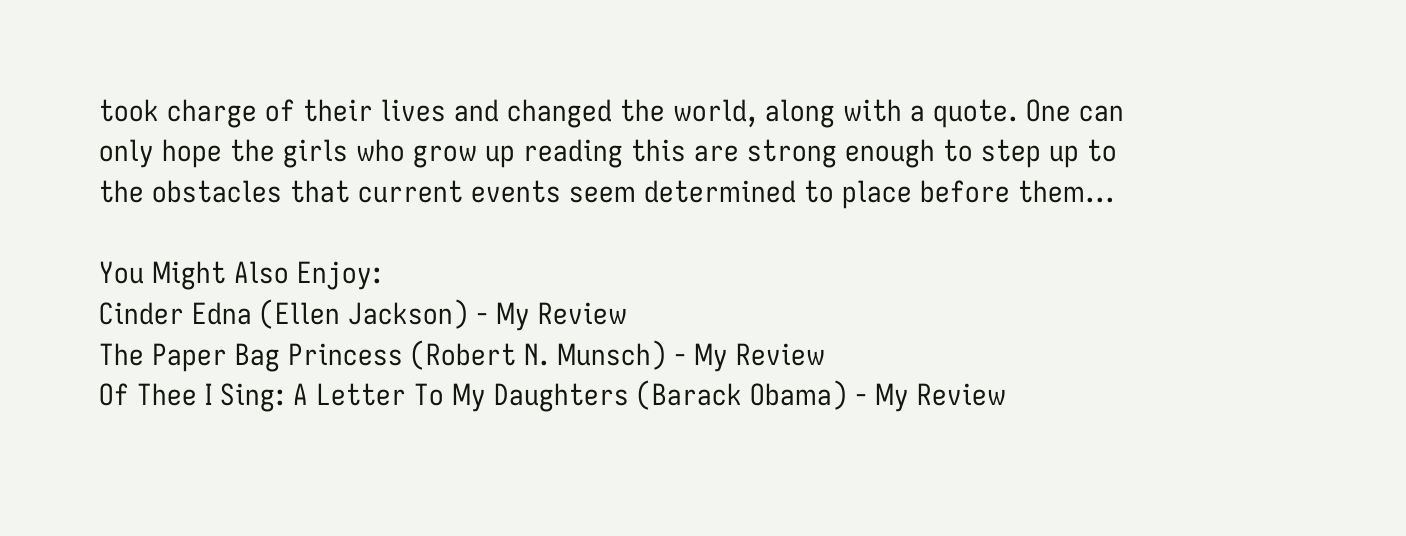took charge of their lives and changed the world, along with a quote. One can only hope the girls who grow up reading this are strong enough to step up to the obstacles that current events seem determined to place before them...

You Might Also Enjoy:
Cinder Edna (Ellen Jackson) - My Review
The Paper Bag Princess (Robert N. Munsch) - My Review
Of Thee I Sing: A Letter To My Daughters (Barack Obama) - My Review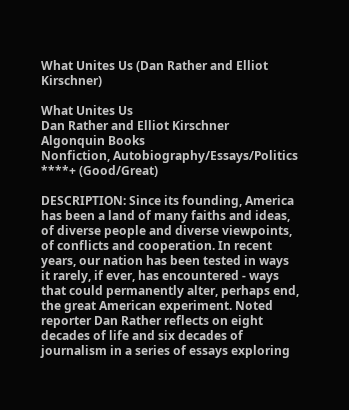What Unites Us (Dan Rather and Elliot Kirschner)

What Unites Us
Dan Rather and Elliot Kirschner
Algonquin Books
Nonfiction, Autobiography/Essays/Politics
****+ (Good/Great)

DESCRIPTION: Since its founding, America has been a land of many faiths and ideas, of diverse people and diverse viewpoints, of conflicts and cooperation. In recent years, our nation has been tested in ways it rarely, if ever, has encountered - ways that could permanently alter, perhaps end, the great American experiment. Noted reporter Dan Rather reflects on eight decades of life and six decades of journalism in a series of essays exploring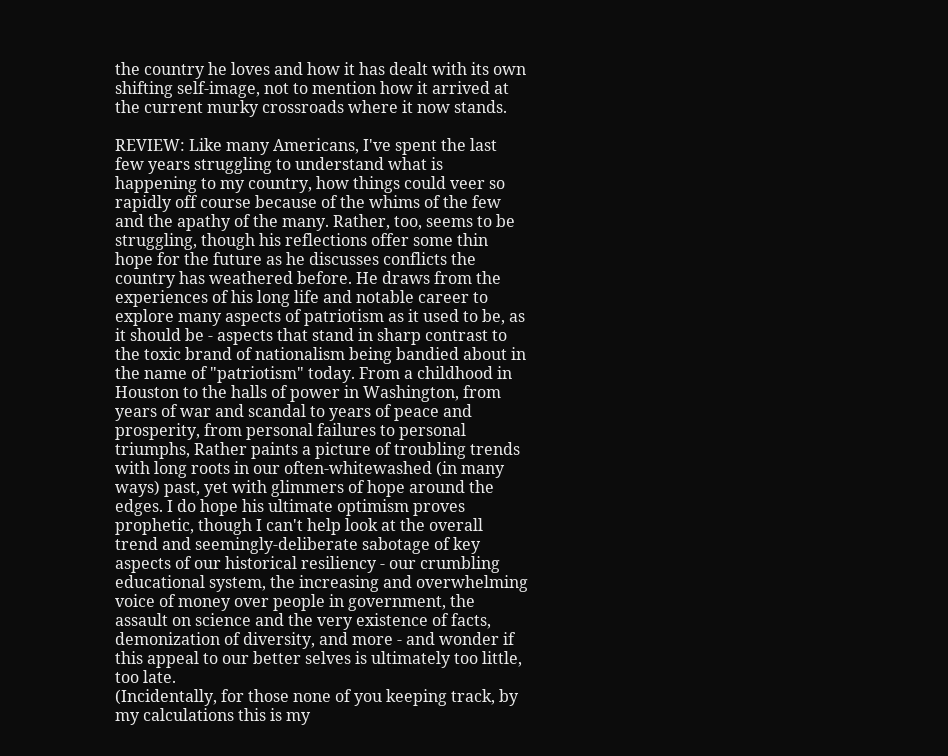the country he loves and how it has dealt with its own shifting self-image, not to mention how it arrived at the current murky crossroads where it now stands.

REVIEW: Like many Americans, I've spent the last few years struggling to understand what is happening to my country, how things could veer so rapidly off course because of the whims of the few and the apathy of the many. Rather, too, seems to be struggling, though his reflections offer some thin hope for the future as he discusses conflicts the country has weathered before. He draws from the experiences of his long life and notable career to explore many aspects of patriotism as it used to be, as it should be - aspects that stand in sharp contrast to the toxic brand of nationalism being bandied about in the name of "patriotism" today. From a childhood in Houston to the halls of power in Washington, from years of war and scandal to years of peace and prosperity, from personal failures to personal triumphs, Rather paints a picture of troubling trends with long roots in our often-whitewashed (in many ways) past, yet with glimmers of hope around the edges. I do hope his ultimate optimism proves prophetic, though I can't help look at the overall trend and seemingly-deliberate sabotage of key aspects of our historical resiliency - our crumbling educational system, the increasing and overwhelming voice of money over people in government, the assault on science and the very existence of facts, demonization of diversity, and more - and wonder if this appeal to our better selves is ultimately too little, too late.
(Incidentally, for those none of you keeping track, by my calculations this is my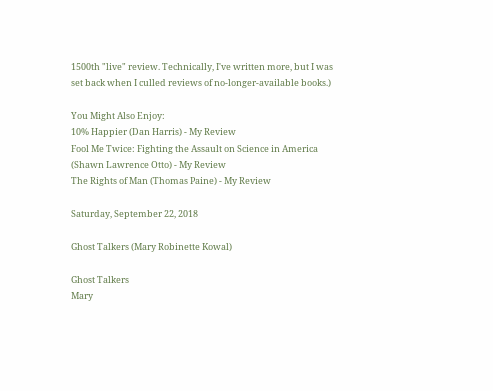1500th "live" review. Technically, I've written more, but I was set back when I culled reviews of no-longer-available books.)

You Might Also Enjoy:
10% Happier (Dan Harris) - My Review
Fool Me Twice: Fighting the Assault on Science in America (Shawn Lawrence Otto) - My Review
The Rights of Man (Thomas Paine) - My Review

Saturday, September 22, 2018

Ghost Talkers (Mary Robinette Kowal)

Ghost Talkers
Mary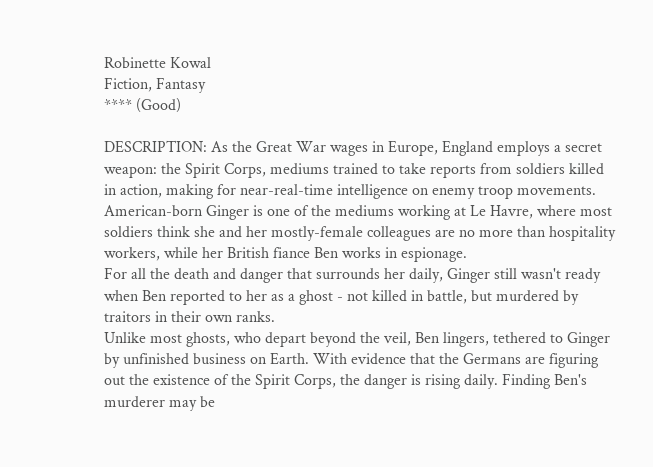Robinette Kowal
Fiction, Fantasy
**** (Good)

DESCRIPTION: As the Great War wages in Europe, England employs a secret weapon: the Spirit Corps, mediums trained to take reports from soldiers killed in action, making for near-real-time intelligence on enemy troop movements. American-born Ginger is one of the mediums working at Le Havre, where most soldiers think she and her mostly-female colleagues are no more than hospitality workers, while her British fiance Ben works in espionage.
For all the death and danger that surrounds her daily, Ginger still wasn't ready when Ben reported to her as a ghost - not killed in battle, but murdered by traitors in their own ranks.
Unlike most ghosts, who depart beyond the veil, Ben lingers, tethered to Ginger by unfinished business on Earth. With evidence that the Germans are figuring out the existence of the Spirit Corps, the danger is rising daily. Finding Ben's murderer may be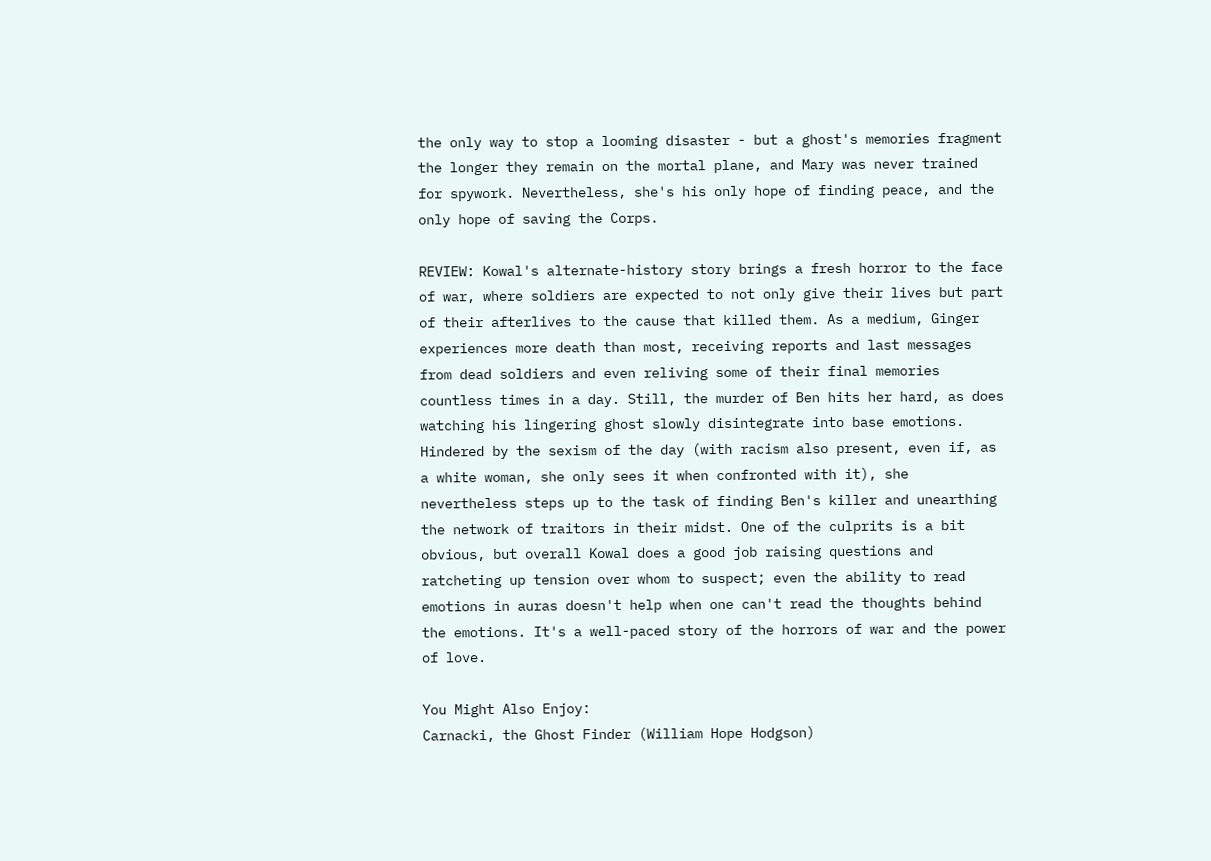the only way to stop a looming disaster - but a ghost's memories fragment the longer they remain on the mortal plane, and Mary was never trained for spywork. Nevertheless, she's his only hope of finding peace, and the only hope of saving the Corps.

REVIEW: Kowal's alternate-history story brings a fresh horror to the face of war, where soldiers are expected to not only give their lives but part of their afterlives to the cause that killed them. As a medium, Ginger experiences more death than most, receiving reports and last messages from dead soldiers and even reliving some of their final memories countless times in a day. Still, the murder of Ben hits her hard, as does watching his lingering ghost slowly disintegrate into base emotions. Hindered by the sexism of the day (with racism also present, even if, as a white woman, she only sees it when confronted with it), she nevertheless steps up to the task of finding Ben's killer and unearthing the network of traitors in their midst. One of the culprits is a bit obvious, but overall Kowal does a good job raising questions and ratcheting up tension over whom to suspect; even the ability to read emotions in auras doesn't help when one can't read the thoughts behind the emotions. It's a well-paced story of the horrors of war and the power of love.

You Might Also Enjoy:
Carnacki, the Ghost Finder (William Hope Hodgson)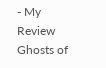- My Review
Ghosts of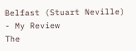Belfast (Stuart Neville) - My Review
The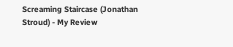Screaming Staircase (Jonathan Stroud) - My Review